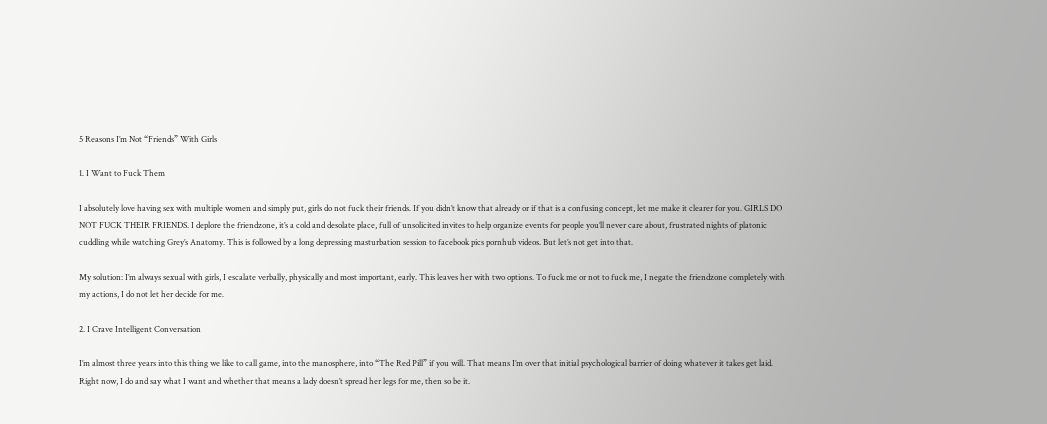5 Reasons I’m Not “Friends” With Girls

1. I Want to Fuck Them

I absolutely love having sex with multiple women and simply put, girls do not fuck their friends. If you didn’t know that already or if that is a confusing concept, let me make it clearer for you. GIRLS DO NOT FUCK THEIR FRIENDS. I deplore the friendzone, it’s a cold and desolate place, full of unsolicited invites to help organize events for people you’ll never care about, frustrated nights of platonic cuddling while watching Grey’s Anatomy. This is followed by a long depressing masturbation session to facebook pics pornhub videos. But let’s not get into that.

My solution: I’m always sexual with girls, I escalate verbally, physically and most important, early. This leaves her with two options. To fuck me or not to fuck me, I negate the friendzone completely with my actions, I do not let her decide for me.

2. I Crave Intelligent Conversation

I’m almost three years into this thing we like to call game, into the manosphere, into “The Red Pill” if you will. That means I’m over that initial psychological barrier of doing whatever it takes get laid. Right now, I do and say what I want and whether that means a lady doesn’t spread her legs for me, then so be it.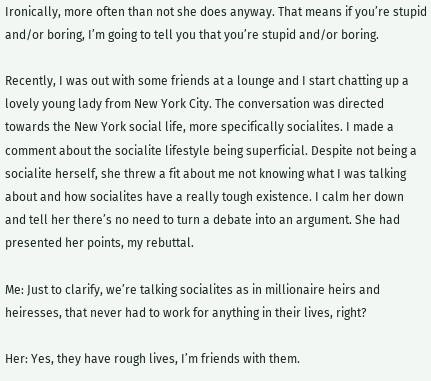Ironically, more often than not she does anyway. That means if you’re stupid and/or boring, I’m going to tell you that you’re stupid and/or boring.

Recently, I was out with some friends at a lounge and I start chatting up a lovely young lady from New York City. The conversation was directed towards the New York social life, more specifically socialites. I made a comment about the socialite lifestyle being superficial. Despite not being a socialite herself, she threw a fit about me not knowing what I was talking about and how socialites have a really tough existence. I calm her down and tell her there’s no need to turn a debate into an argument. She had presented her points, my rebuttal.

Me: Just to clarify, we’re talking socialites as in millionaire heirs and heiresses, that never had to work for anything in their lives, right?

Her: Yes, they have rough lives, I’m friends with them.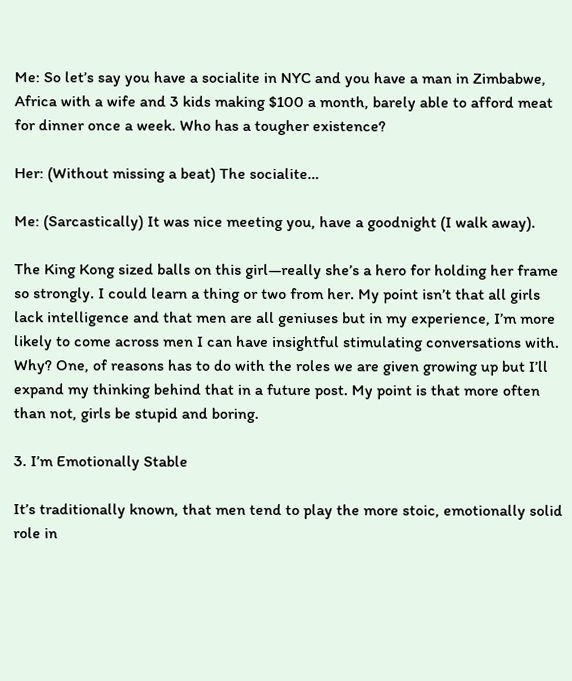Me: So let’s say you have a socialite in NYC and you have a man in Zimbabwe, Africa with a wife and 3 kids making $100 a month, barely able to afford meat for dinner once a week. Who has a tougher existence?

Her: (Without missing a beat) The socialite…

Me: (Sarcastically) It was nice meeting you, have a goodnight (I walk away).

The King Kong sized balls on this girl—really she’s a hero for holding her frame so strongly. I could learn a thing or two from her. My point isn’t that all girls lack intelligence and that men are all geniuses but in my experience, I’m more likely to come across men I can have insightful stimulating conversations with. Why? One, of reasons has to do with the roles we are given growing up but I’ll expand my thinking behind that in a future post. My point is that more often than not, girls be stupid and boring.

3. I’m Emotionally Stable

It’s traditionally known, that men tend to play the more stoic, emotionally solid role in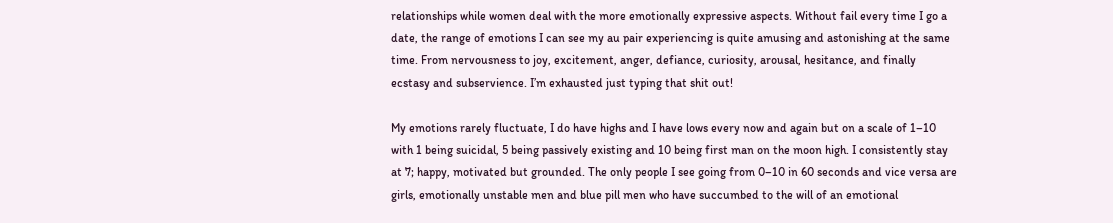relationships while women deal with the more emotionally expressive aspects. Without fail every time I go a date, the range of emotions I can see my au pair experiencing is quite amusing and astonishing at the same time. From nervousness to joy, excitement, anger, defiance, curiosity, arousal, hesitance, and finally ecstasy and subservience. I’m exhausted just typing that shit out!

My emotions rarely fluctuate, I do have highs and I have lows every now and again but on a scale of 1–10 with 1 being suicidal, 5 being passively existing and 10 being first man on the moon high. I consistently stay at 7; happy, motivated but grounded. The only people I see going from 0–10 in 60 seconds and vice versa are girls, emotionally unstable men and blue pill men who have succumbed to the will of an emotional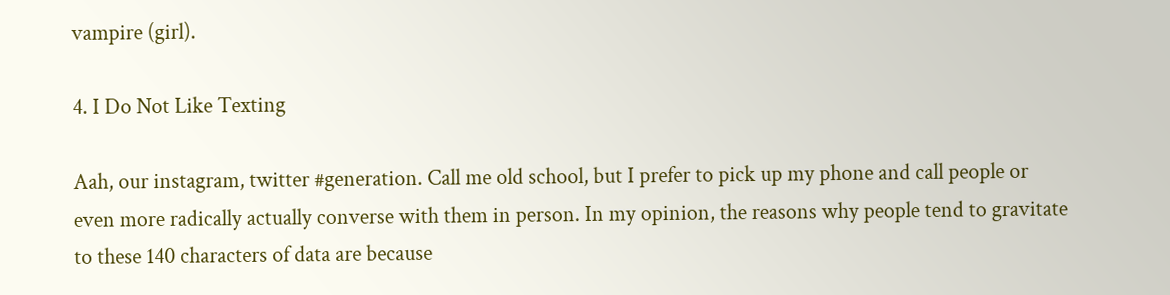vampire (girl).

4. I Do Not Like Texting

Aah, our instagram, twitter #generation. Call me old school, but I prefer to pick up my phone and call people or even more radically actually converse with them in person. In my opinion, the reasons why people tend to gravitate to these 140 characters of data are because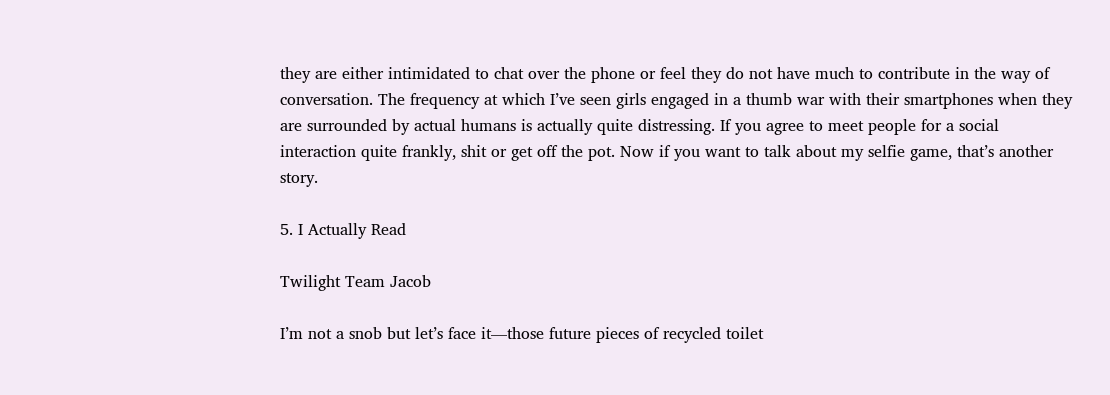they are either intimidated to chat over the phone or feel they do not have much to contribute in the way of conversation. The frequency at which I’ve seen girls engaged in a thumb war with their smartphones when they are surrounded by actual humans is actually quite distressing. If you agree to meet people for a social interaction quite frankly, shit or get off the pot. Now if you want to talk about my selfie game, that’s another story.

5. I Actually Read

Twilight Team Jacob

I’m not a snob but let’s face it—those future pieces of recycled toilet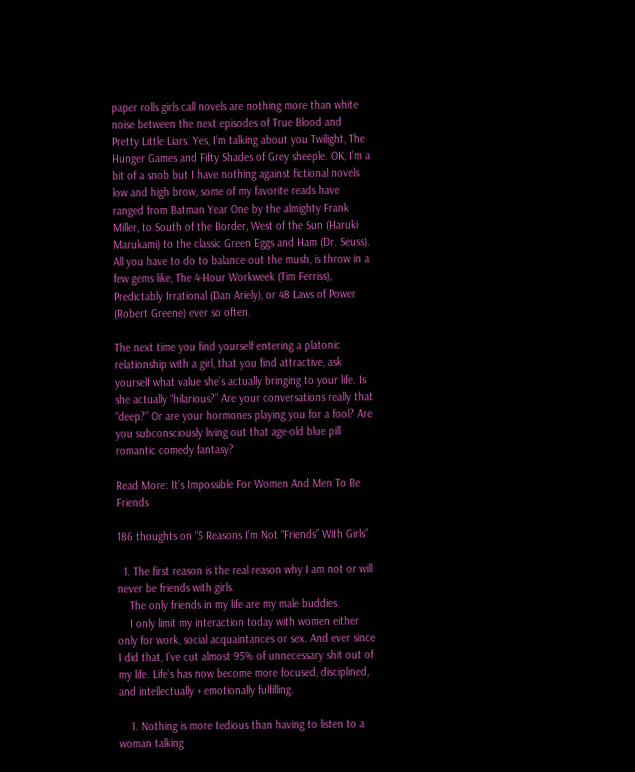paper rolls girls call novels are nothing more than white noise between the next episodes of True Blood and Pretty Little Liars. Yes, I’m talking about you Twilight, The Hunger Games and Fifty Shades of Grey sheeple. OK, I’m a bit of a snob but I have nothing against fictional novels low and high brow, some of my favorite reads have ranged from Batman Year One by the almighty Frank Miller, to South of the Border, West of the Sun (Haruki Marukami) to the classic Green Eggs and Ham (Dr. Seuss). All you have to do to balance out the mush, is throw in a few gems like, The 4-Hour Workweek (Tim Ferriss), Predictably Irrational (Dan Ariely), or 48 Laws of Power (Robert Greene) ever so often.

The next time you find yourself entering a platonic relationship with a girl, that you find attractive, ask yourself what value she’s actually bringing to your life. Is she actually “hilarious?” Are your conversations really that “deep?” Or are your hormones playing you for a fool? Are you subconsciously living out that age-old blue pill romantic comedy fantasy?

Read More: It’s Impossible For Women And Men To Be Friends

186 thoughts on “5 Reasons I’m Not “Friends” With Girls”

  1. The first reason is the real reason why I am not or will never be friends with girls.
    The only friends in my life are my male buddies.
    I only limit my interaction today with women either only for work, social acquaintances or sex. And ever since I did that, I’ve cut almost 95% of unnecessary shit out of my life. Life’s has now become more focused, disciplined, and intellectually + emotionally fulfilling.

    1. Nothing is more tedious than having to listen to a woman talking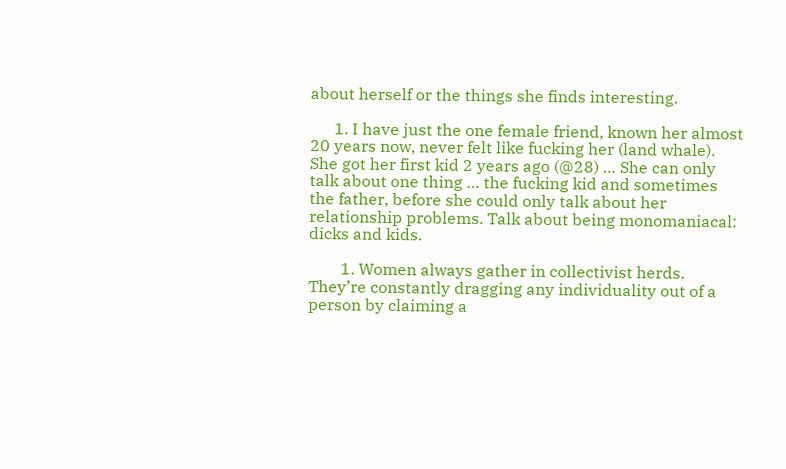about herself or the things she finds interesting.

      1. I have just the one female friend, known her almost 20 years now, never felt like fucking her (land whale). She got her first kid 2 years ago (@28) … She can only talk about one thing … the fucking kid and sometimes the father, before she could only talk about her relationship problems. Talk about being monomaniacal: dicks and kids.

        1. Women always gather in collectivist herds. They’re constantly dragging any individuality out of a person by claiming a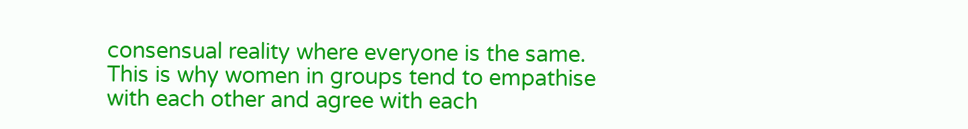consensual reality where everyone is the same. This is why women in groups tend to empathise with each other and agree with each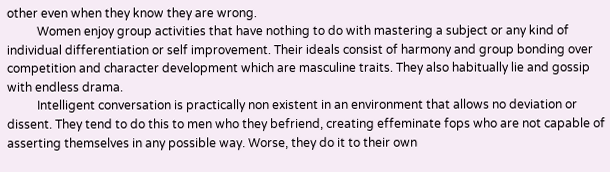other even when they know they are wrong.
          Women enjoy group activities that have nothing to do with mastering a subject or any kind of individual differentiation or self improvement. Their ideals consist of harmony and group bonding over competition and character development which are masculine traits. They also habitually lie and gossip with endless drama.
          Intelligent conversation is practically non existent in an environment that allows no deviation or dissent. They tend to do this to men who they befriend, creating effeminate fops who are not capable of asserting themselves in any possible way. Worse, they do it to their own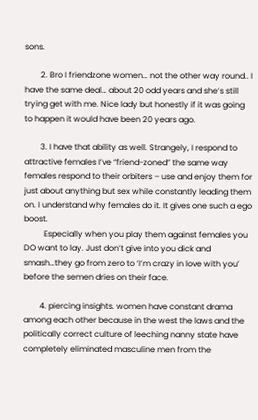sons.

        2. Bro I friendzone women… not the other way round.. I have the same deal… about 20 odd years and she’s still trying get with me. Nice lady but honestly if it was going to happen it would have been 20 years ago.

        3. I have that ability as well. Strangely, I respond to attractive females I’ve “friend-zoned” the same way females respond to their orbiters – use and enjoy them for just about anything but sex while constantly leading them on. I understand why females do it. It gives one such a ego boost.
          Especially when you play them against females you DO want to lay. Just don’t give into you dick and smash…they go from zero to ‘I’m crazy in love with you’ before the semen dries on their face.

        4. piercing insights. women have constant drama among each other because in the west the laws and the politically correct culture of leeching nanny state have completely eliminated masculine men from the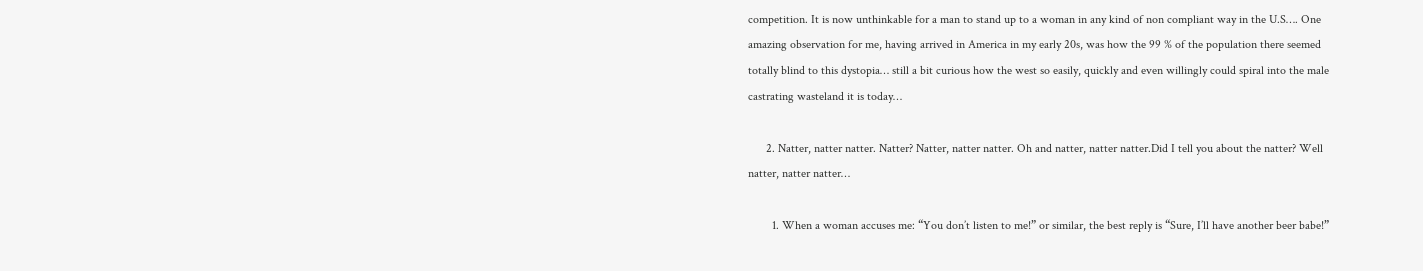competition. It is now unthinkable for a man to stand up to a woman in any kind of non compliant way in the U.S…. One amazing observation for me, having arrived in America in my early 20s, was how the 99 % of the population there seemed totally blind to this dystopia… still a bit curious how the west so easily, quickly and even willingly could spiral into the male castrating wasteland it is today…

      2. Natter, natter natter. Natter? Natter, natter natter. Oh and natter, natter natter.Did I tell you about the natter? Well natter, natter natter…

        1. When a woman accuses me: “You don’t listen to me!” or similar, the best reply is “Sure, I’ll have another beer babe!”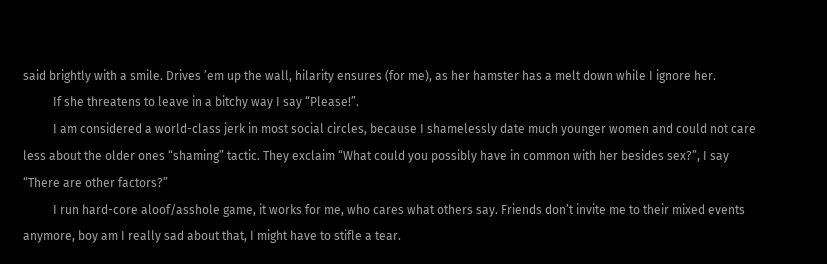said brightly with a smile. Drives ’em up the wall, hilarity ensures (for me), as her hamster has a melt down while I ignore her.
          If she threatens to leave in a bitchy way I say “Please!”.
          I am considered a world-class jerk in most social circles, because I shamelessly date much younger women and could not care less about the older ones “shaming” tactic. They exclaim “What could you possibly have in common with her besides sex?”, I say “There are other factors?”
          I run hard-core aloof/asshole game, it works for me, who cares what others say. Friends don’t invite me to their mixed events anymore, boy am I really sad about that, I might have to stifle a tear.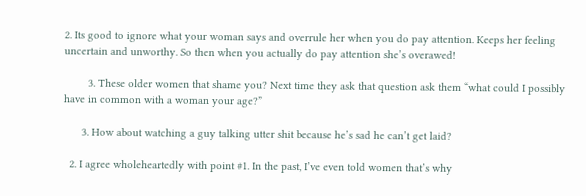2. Its good to ignore what your woman says and overrule her when you do pay attention. Keeps her feeling uncertain and unworthy. So then when you actually do pay attention she’s overawed!

        3. These older women that shame you? Next time they ask that question ask them “what could I possibly have in common with a woman your age?”

      3. How about watching a guy talking utter shit because he’s sad he can’t get laid?

  2. I agree wholeheartedly with point #1. In the past, I’ve even told women that’s why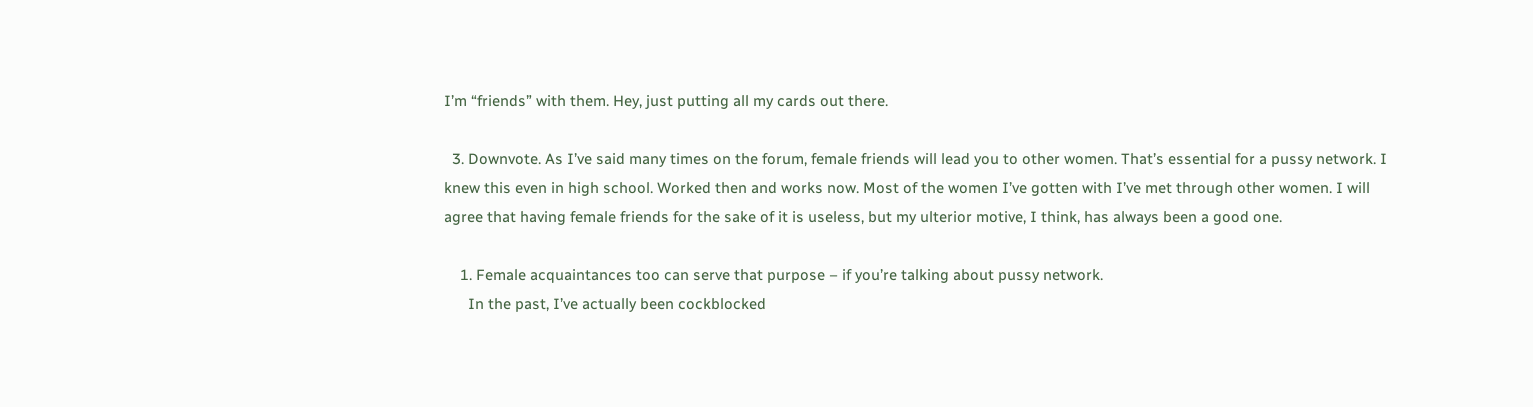I’m “friends” with them. Hey, just putting all my cards out there.

  3. Downvote. As I’ve said many times on the forum, female friends will lead you to other women. That’s essential for a pussy network. I knew this even in high school. Worked then and works now. Most of the women I’ve gotten with I’ve met through other women. I will agree that having female friends for the sake of it is useless, but my ulterior motive, I think, has always been a good one.

    1. Female acquaintances too can serve that purpose – if you’re talking about pussy network.
      In the past, I’ve actually been cockblocked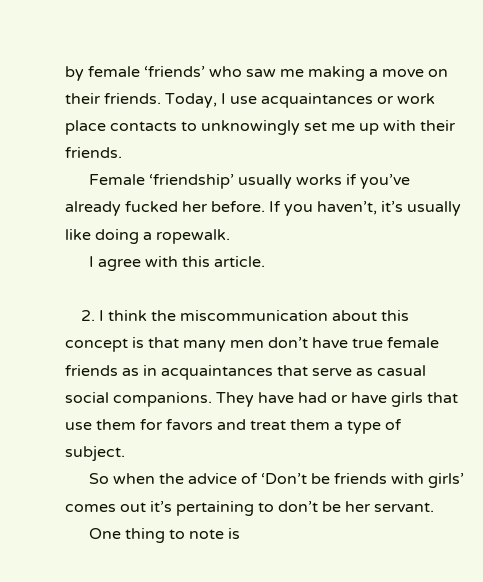by female ‘friends’ who saw me making a move on their friends. Today, I use acquaintances or work place contacts to unknowingly set me up with their friends.
      Female ‘friendship’ usually works if you’ve already fucked her before. If you haven’t, it’s usually like doing a ropewalk.
      I agree with this article.

    2. I think the miscommunication about this concept is that many men don’t have true female friends as in acquaintances that serve as casual social companions. They have had or have girls that use them for favors and treat them a type of subject.
      So when the advice of ‘Don’t be friends with girls’ comes out it’s pertaining to don’t be her servant.
      One thing to note is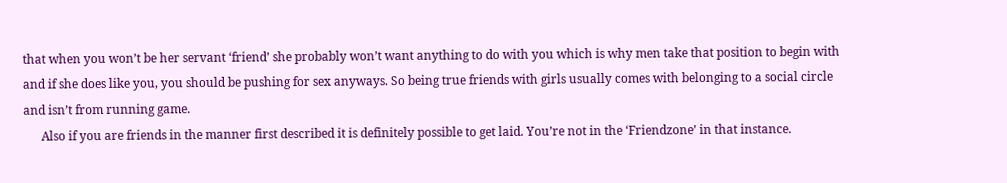that when you won’t be her servant ‘friend’ she probably won’t want anything to do with you which is why men take that position to begin with and if she does like you, you should be pushing for sex anyways. So being true friends with girls usually comes with belonging to a social circle and isn’t from running game.
      Also if you are friends in the manner first described it is definitely possible to get laid. You’re not in the ‘Friendzone’ in that instance.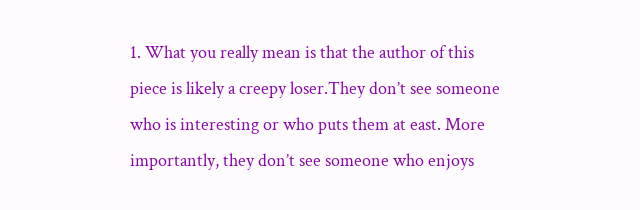1. What you really mean is that the author of this piece is likely a creepy loser.They don’t see someone who is interesting or who puts them at east. More importantly, they don’t see someone who enjoys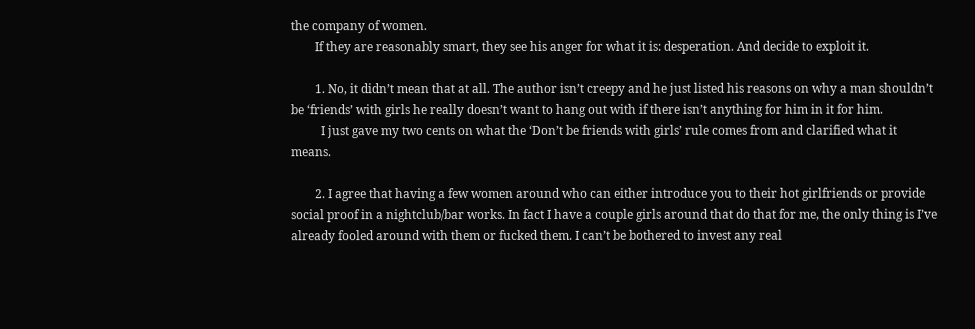the company of women.
        If they are reasonably smart, they see his anger for what it is: desperation. And decide to exploit it.

        1. No, it didn’t mean that at all. The author isn’t creepy and he just listed his reasons on why a man shouldn’t be ‘friends’ with girls he really doesn’t want to hang out with if there isn’t anything for him in it for him.
          I just gave my two cents on what the ‘Don’t be friends with girls’ rule comes from and clarified what it means.

        2. I agree that having a few women around who can either introduce you to their hot girlfriends or provide social proof in a nightclub/bar works. In fact I have a couple girls around that do that for me, the only thing is I’ve already fooled around with them or fucked them. I can’t be bothered to invest any real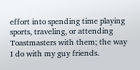effort into spending time playing sports, traveling, or attending Toastmasters with them; the way I do with my guy friends.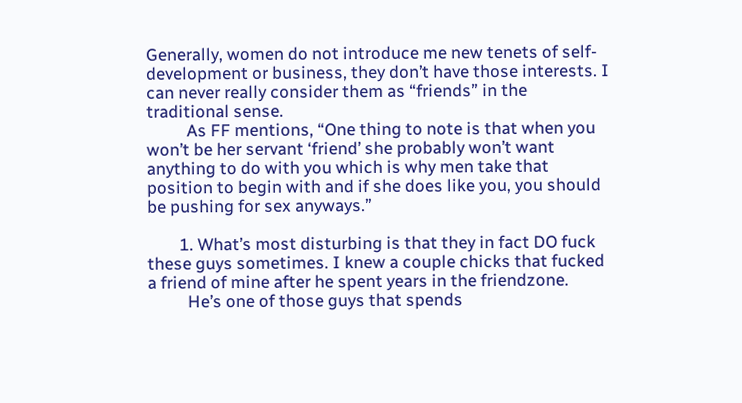Generally, women do not introduce me new tenets of self-development or business, they don’t have those interests. I can never really consider them as “friends” in the traditional sense.
          As FF mentions, “One thing to note is that when you won’t be her servant ‘friend’ she probably won’t want anything to do with you which is why men take that position to begin with and if she does like you, you should be pushing for sex anyways.”

        1. What’s most disturbing is that they in fact DO fuck these guys sometimes. I knew a couple chicks that fucked a friend of mine after he spent years in the friendzone.
          He’s one of those guys that spends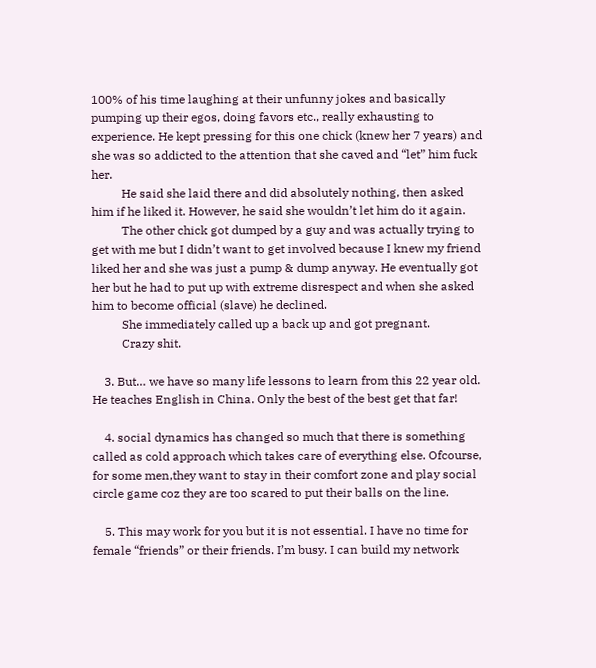100% of his time laughing at their unfunny jokes and basically pumping up their egos, doing favors etc., really exhausting to experience. He kept pressing for this one chick (knew her 7 years) and she was so addicted to the attention that she caved and “let” him fuck her.
          He said she laid there and did absolutely nothing, then asked him if he liked it. However, he said she wouldn’t let him do it again.
          The other chick got dumped by a guy and was actually trying to get with me but I didn’t want to get involved because I knew my friend liked her and she was just a pump & dump anyway. He eventually got her but he had to put up with extreme disrespect and when she asked him to become official (slave) he declined.
          She immediately called up a back up and got pregnant.
          Crazy shit.

    3. But… we have so many life lessons to learn from this 22 year old. He teaches English in China. Only the best of the best get that far!

    4. social dynamics has changed so much that there is something called as cold approach which takes care of everything else. Ofcourse, for some men,they want to stay in their comfort zone and play social circle game coz they are too scared to put their balls on the line.

    5. This may work for you but it is not essential. I have no time for female “friends” or their friends. I’m busy. I can build my network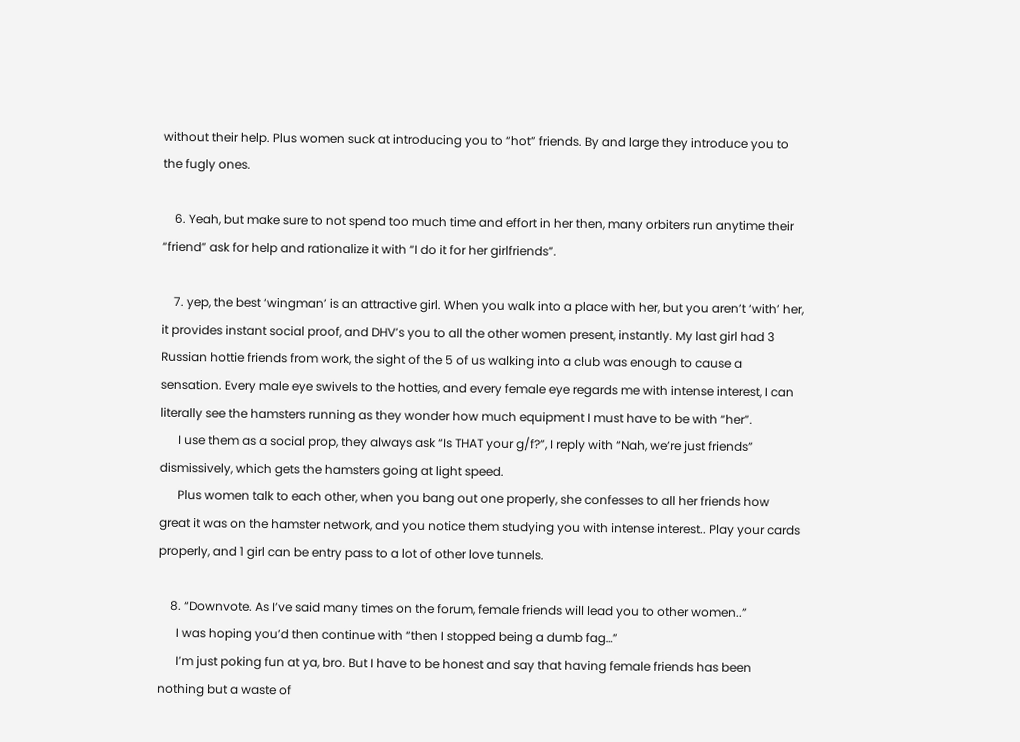without their help. Plus women suck at introducing you to “hot” friends. By and large they introduce you to the fugly ones.

    6. Yeah, but make sure to not spend too much time and effort in her then, many orbiters run anytime their “friend” ask for help and rationalize it with “I do it for her girlfriends”.

    7. yep, the best ‘wingman’ is an attractive girl. When you walk into a place with her, but you aren’t ‘with’ her, it provides instant social proof, and DHV’s you to all the other women present, instantly. My last girl had 3 Russian hottie friends from work, the sight of the 5 of us walking into a club was enough to cause a sensation. Every male eye swivels to the hotties, and every female eye regards me with intense interest, I can literally see the hamsters running as they wonder how much equipment I must have to be with “her”.
      I use them as a social prop, they always ask “Is THAT your g/f?”, I reply with “Nah, we’re just friends” dismissively, which gets the hamsters going at light speed.
      Plus women talk to each other, when you bang out one properly, she confesses to all her friends how great it was on the hamster network, and you notice them studying you with intense interest.. Play your cards properly, and 1 girl can be entry pass to a lot of other love tunnels.

    8. “Downvote. As I’ve said many times on the forum, female friends will lead you to other women..”
      I was hoping you’d then continue with “then I stopped being a dumb fag…”
      I’m just poking fun at ya, bro. But I have to be honest and say that having female friends has been nothing but a waste of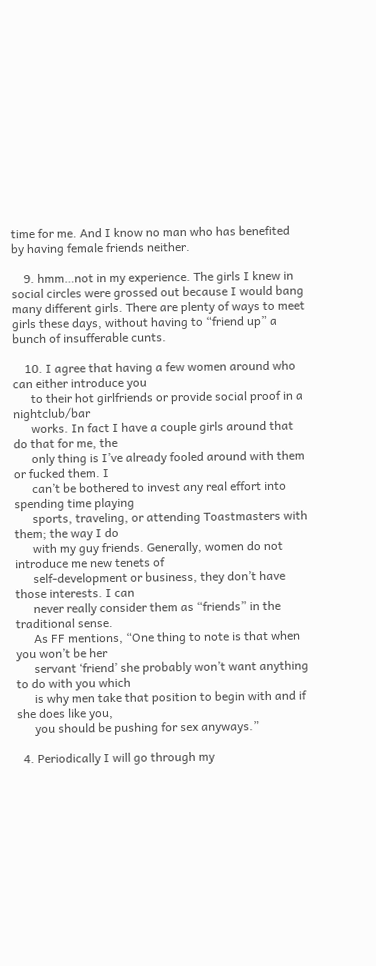time for me. And I know no man who has benefited by having female friends neither.

    9. hmm…not in my experience. The girls I knew in social circles were grossed out because I would bang many different girls. There are plenty of ways to meet girls these days, without having to “friend up” a bunch of insufferable cunts.

    10. I agree that having a few women around who can either introduce you
      to their hot girlfriends or provide social proof in a nightclub/bar
      works. In fact I have a couple girls around that do that for me, the
      only thing is I’ve already fooled around with them or fucked them. I
      can’t be bothered to invest any real effort into spending time playing
      sports, traveling, or attending Toastmasters with them; the way I do
      with my guy friends. Generally, women do not introduce me new tenets of
      self-development or business, they don’t have those interests. I can
      never really consider them as “friends” in the traditional sense.
      As FF mentions, “One thing to note is that when you won’t be her
      servant ‘friend’ she probably won’t want anything to do with you which
      is why men take that position to begin with and if she does like you,
      you should be pushing for sex anyways.”

  4. Periodically I will go through my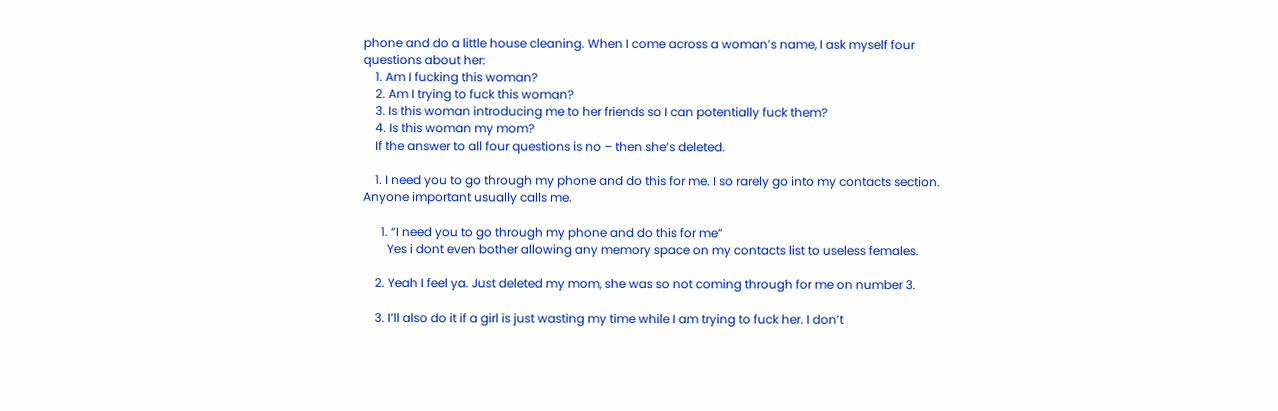phone and do a little house cleaning. When I come across a woman’s name, I ask myself four questions about her:
    1. Am I fucking this woman?
    2. Am I trying to fuck this woman?
    3. Is this woman introducing me to her friends so I can potentially fuck them?
    4. Is this woman my mom?
    If the answer to all four questions is no – then she’s deleted.

    1. I need you to go through my phone and do this for me. I so rarely go into my contacts section. Anyone important usually calls me.

      1. “I need you to go through my phone and do this for me”
        Yes i dont even bother allowing any memory space on my contacts list to useless females.

    2. Yeah I feel ya. Just deleted my mom, she was so not coming through for me on number 3.

    3. I’ll also do it if a girl is just wasting my time while I am trying to fuck her. I don’t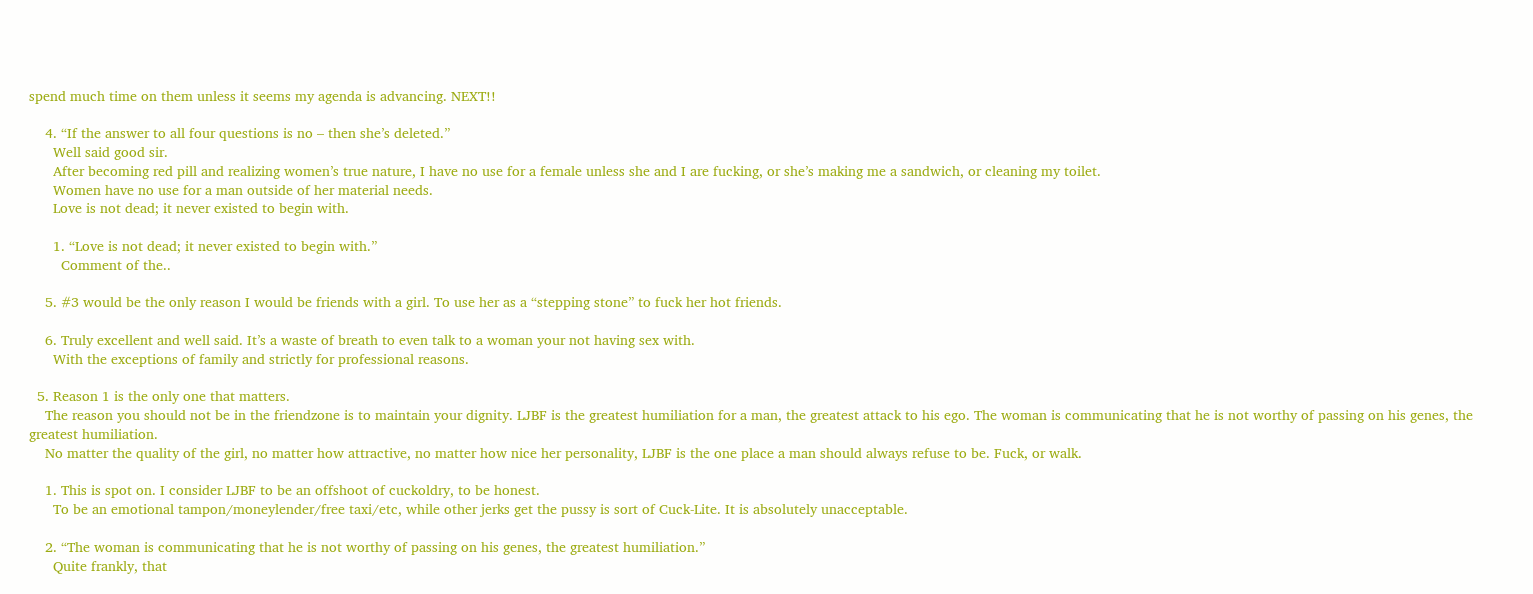spend much time on them unless it seems my agenda is advancing. NEXT!!

    4. “If the answer to all four questions is no – then she’s deleted.”
      Well said good sir.
      After becoming red pill and realizing women’s true nature, I have no use for a female unless she and I are fucking, or she’s making me a sandwich, or cleaning my toilet.
      Women have no use for a man outside of her material needs.
      Love is not dead; it never existed to begin with.

      1. “Love is not dead; it never existed to begin with.”
        Comment of the..

    5. #3 would be the only reason I would be friends with a girl. To use her as a “stepping stone” to fuck her hot friends.

    6. Truly excellent and well said. It’s a waste of breath to even talk to a woman your not having sex with.
      With the exceptions of family and strictly for professional reasons.

  5. Reason 1 is the only one that matters.
    The reason you should not be in the friendzone is to maintain your dignity. LJBF is the greatest humiliation for a man, the greatest attack to his ego. The woman is communicating that he is not worthy of passing on his genes, the greatest humiliation.
    No matter the quality of the girl, no matter how attractive, no matter how nice her personality, LJBF is the one place a man should always refuse to be. Fuck, or walk.

    1. This is spot on. I consider LJBF to be an offshoot of cuckoldry, to be honest.
      To be an emotional tampon/moneylender/free taxi/etc, while other jerks get the pussy is sort of Cuck-Lite. It is absolutely unacceptable.

    2. “The woman is communicating that he is not worthy of passing on his genes, the greatest humiliation.”
      Quite frankly, that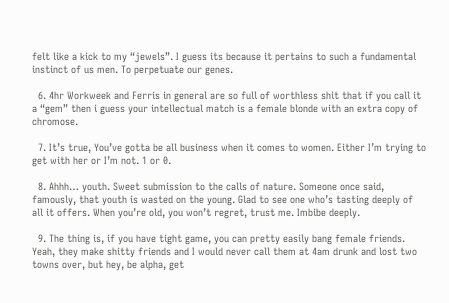felt like a kick to my “jewels”. I guess its because it pertains to such a fundamental instinct of us men. To perpetuate our genes.

  6. 4hr Workweek and Ferris in general are so full of worthless shit that if you call it a “gem” then i guess your intellectual match is a female blonde with an extra copy of chromose.

  7. It’s true, You’ve gotta be all business when it comes to women. Either I’m trying to get with her or I’m not. 1 or 0.

  8. Ahhh… youth. Sweet submission to the calls of nature. Someone once said, famously, that youth is wasted on the young. Glad to see one who’s tasting deeply of all it offers. When you’re old, you won’t regret, trust me. Imbibe deeply.

  9. The thing is, if you have tight game, you can pretty easily bang female friends. Yeah, they make shitty friends and I would never call them at 4am drunk and lost two towns over, but hey, be alpha, get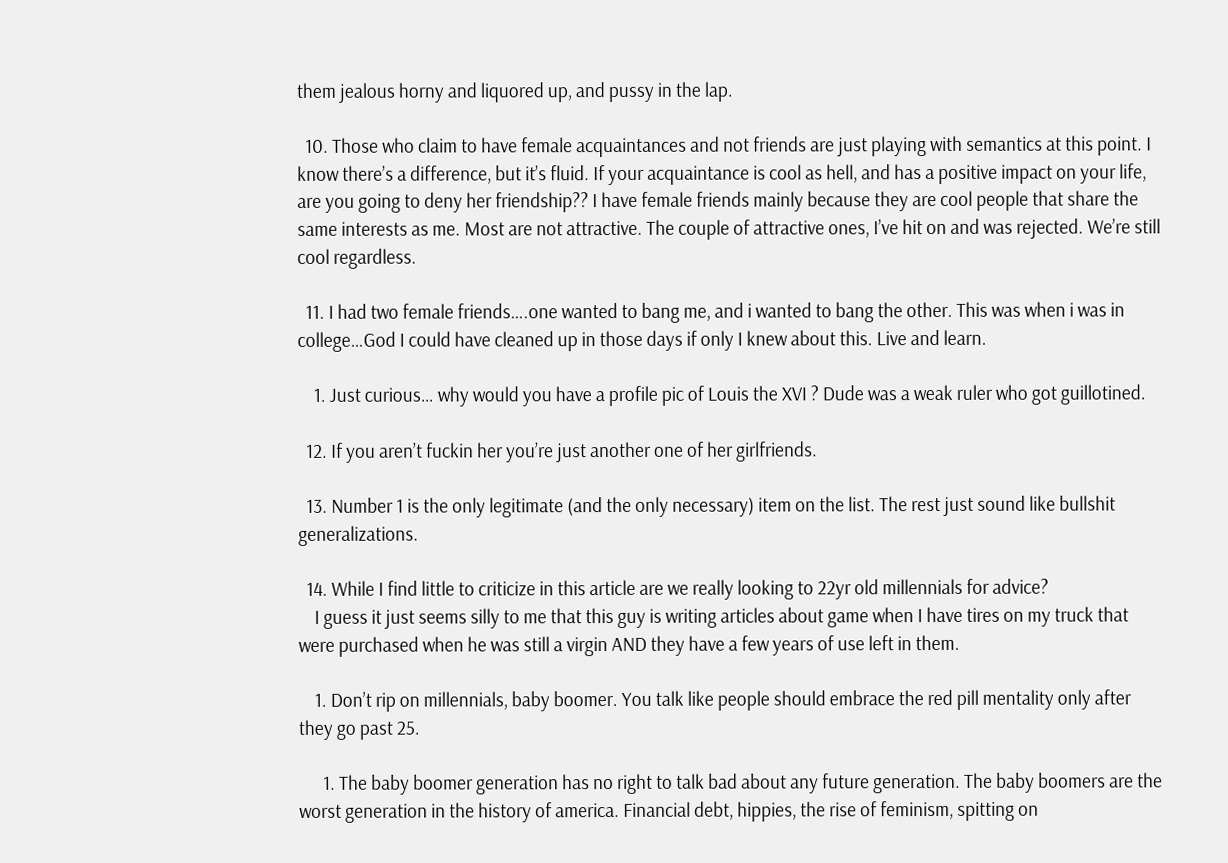them jealous horny and liquored up, and pussy in the lap.

  10. Those who claim to have female acquaintances and not friends are just playing with semantics at this point. I know there’s a difference, but it’s fluid. If your acquaintance is cool as hell, and has a positive impact on your life, are you going to deny her friendship?? I have female friends mainly because they are cool people that share the same interests as me. Most are not attractive. The couple of attractive ones, I’ve hit on and was rejected. We’re still cool regardless.

  11. I had two female friends….one wanted to bang me, and i wanted to bang the other. This was when i was in college…God I could have cleaned up in those days if only I knew about this. Live and learn.

    1. Just curious… why would you have a profile pic of Louis the XVI ? Dude was a weak ruler who got guillotined.

  12. If you aren’t fuckin her you’re just another one of her girlfriends.

  13. Number 1 is the only legitimate (and the only necessary) item on the list. The rest just sound like bullshit generalizations.

  14. While I find little to criticize in this article are we really looking to 22yr old millennials for advice?
    I guess it just seems silly to me that this guy is writing articles about game when I have tires on my truck that were purchased when he was still a virgin AND they have a few years of use left in them.

    1. Don’t rip on millennials, baby boomer. You talk like people should embrace the red pill mentality only after they go past 25.

      1. The baby boomer generation has no right to talk bad about any future generation. The baby boomers are the worst generation in the history of america. Financial debt, hippies, the rise of feminism, spitting on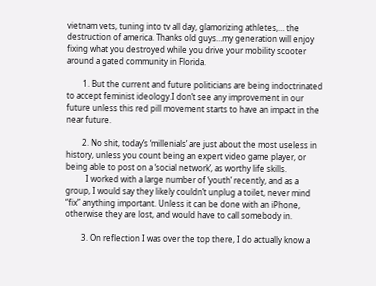vietnam vets, tuning into tv all day, glamorizing athletes,… the destruction of america. Thanks old guys…my generation will enjoy fixing what you destroyed while you drive your mobility scooter around a gated community in Florida.

        1. But the current and future politicians are being indoctrinated to accept feminist ideology.I don’t see any improvement in our future unless this red pill movement starts to have an impact in the near future.

        2. No shit, today’s ‘millenials’ are just about the most useless in history, unless you count being an expert video game player, or being able to post on a ‘social network’, as worthy life skills.
          I worked with a large number of ‘youth’ recently, and as a group, I would say they likely couldn’t unplug a toilet, never mind “fix” anything important. Unless it can be done with an iPhone, otherwise they are lost, and would have to call somebody in.

        3. On reflection I was over the top there, I do actually know a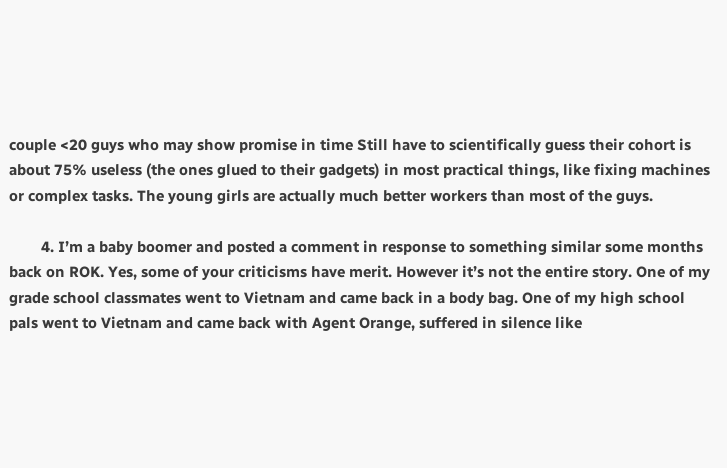couple <20 guys who may show promise in time Still have to scientifically guess their cohort is about 75% useless (the ones glued to their gadgets) in most practical things, like fixing machines or complex tasks. The young girls are actually much better workers than most of the guys.

        4. I’m a baby boomer and posted a comment in response to something similar some months back on ROK. Yes, some of your criticisms have merit. However it’s not the entire story. One of my grade school classmates went to Vietnam and came back in a body bag. One of my high school pals went to Vietnam and came back with Agent Orange, suffered in silence like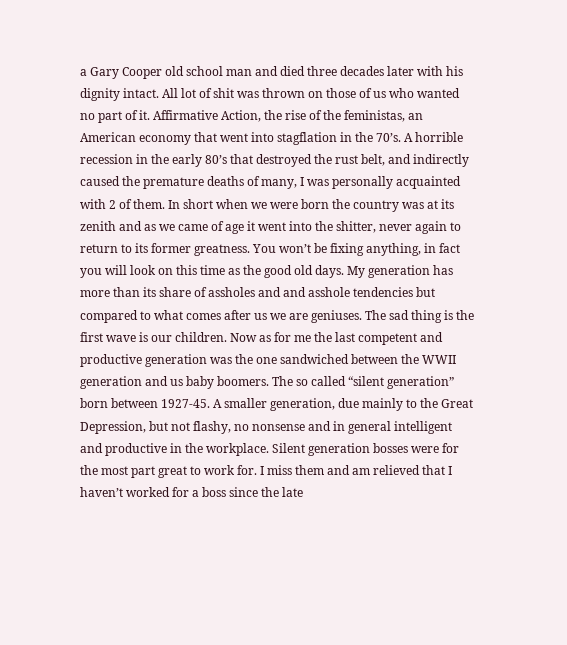a Gary Cooper old school man and died three decades later with his dignity intact. All lot of shit was thrown on those of us who wanted no part of it. Affirmative Action, the rise of the feministas, an American economy that went into stagflation in the 70’s. A horrible recession in the early 80’s that destroyed the rust belt, and indirectly caused the premature deaths of many, I was personally acquainted with 2 of them. In short when we were born the country was at its zenith and as we came of age it went into the shitter, never again to return to its former greatness. You won’t be fixing anything, in fact you will look on this time as the good old days. My generation has more than its share of assholes and and asshole tendencies but compared to what comes after us we are geniuses. The sad thing is the first wave is our children. Now as for me the last competent and productive generation was the one sandwiched between the WWII generation and us baby boomers. The so called “silent generation” born between 1927-45. A smaller generation, due mainly to the Great Depression, but not flashy, no nonsense and in general intelligent and productive in the workplace. Silent generation bosses were for the most part great to work for. I miss them and am relieved that I haven’t worked for a boss since the late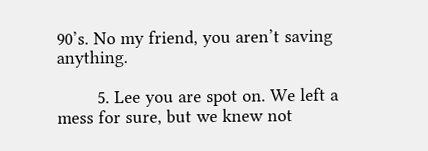90’s. No my friend, you aren’t saving anything.

        5. Lee you are spot on. We left a mess for sure, but we knew not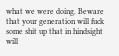what we were doing. Beware that your generation will fuck some shit up that in hindsight will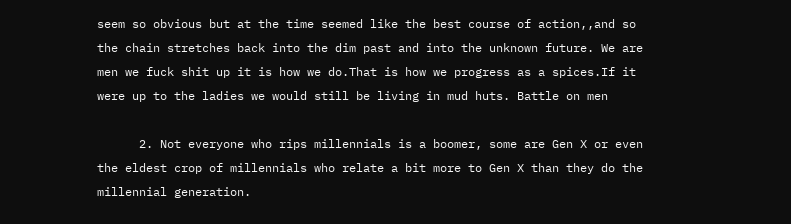seem so obvious but at the time seemed like the best course of action,,and so the chain stretches back into the dim past and into the unknown future. We are men we fuck shit up it is how we do.That is how we progress as a spices.If it were up to the ladies we would still be living in mud huts. Battle on men

      2. Not everyone who rips millennials is a boomer, some are Gen X or even the eldest crop of millennials who relate a bit more to Gen X than they do the millennial generation.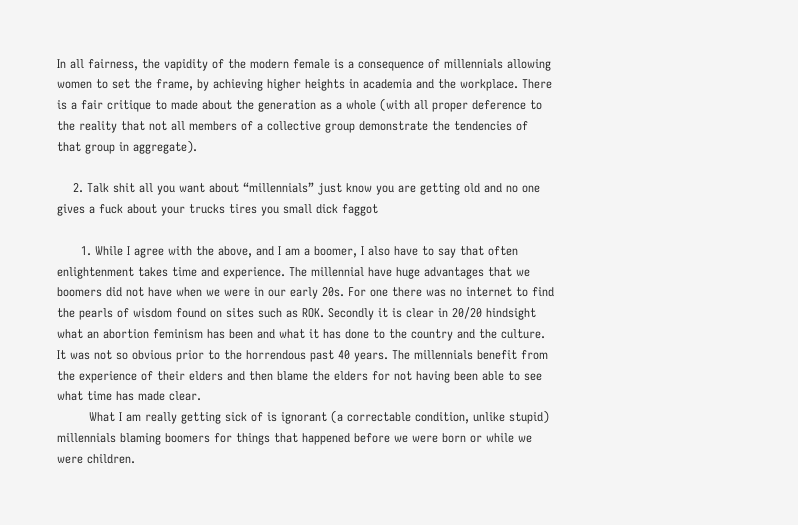In all fairness, the vapidity of the modern female is a consequence of millennials allowing women to set the frame, by achieving higher heights in academia and the workplace. There is a fair critique to made about the generation as a whole (with all proper deference to the reality that not all members of a collective group demonstrate the tendencies of that group in aggregate).

    2. Talk shit all you want about “millennials” just know you are getting old and no one gives a fuck about your trucks tires you small dick faggot

      1. While I agree with the above, and I am a boomer, I also have to say that often enlightenment takes time and experience. The millennial have huge advantages that we boomers did not have when we were in our early 20s. For one there was no internet to find the pearls of wisdom found on sites such as ROK. Secondly it is clear in 20/20 hindsight what an abortion feminism has been and what it has done to the country and the culture. It was not so obvious prior to the horrendous past 40 years. The millennials benefit from the experience of their elders and then blame the elders for not having been able to see what time has made clear.
        What I am really getting sick of is ignorant (a correctable condition, unlike stupid) millennials blaming boomers for things that happened before we were born or while we were children.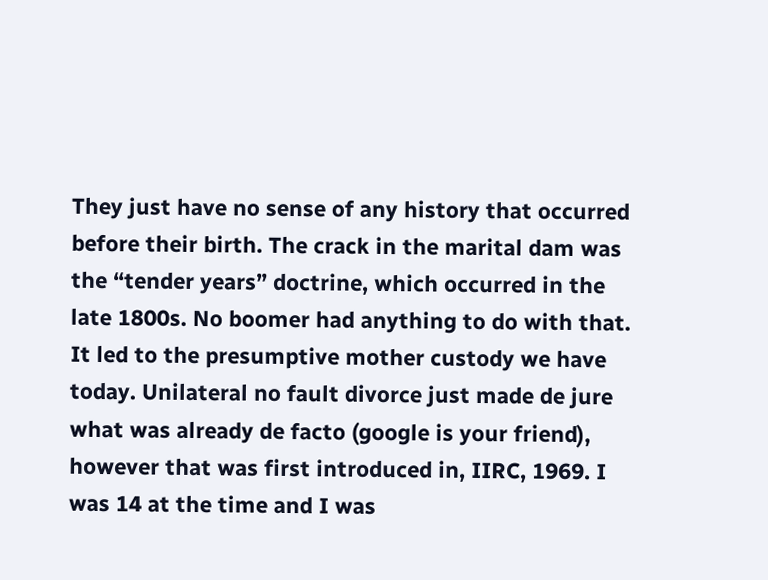They just have no sense of any history that occurred before their birth. The crack in the marital dam was the “tender years” doctrine, which occurred in the late 1800s. No boomer had anything to do with that. It led to the presumptive mother custody we have today. Unilateral no fault divorce just made de jure what was already de facto (google is your friend), however that was first introduced in, IIRC, 1969. I was 14 at the time and I was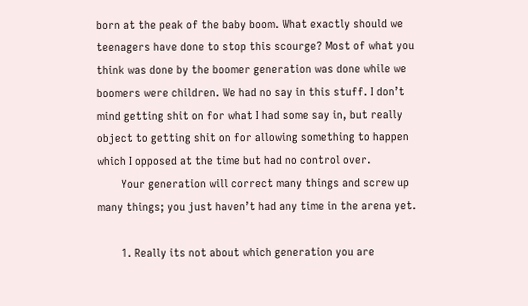born at the peak of the baby boom. What exactly should we teenagers have done to stop this scourge? Most of what you think was done by the boomer generation was done while we boomers were children. We had no say in this stuff. I don’t mind getting shit on for what I had some say in, but really object to getting shit on for allowing something to happen which I opposed at the time but had no control over.
        Your generation will correct many things and screw up many things; you just haven’t had any time in the arena yet.

        1. Really its not about which generation you are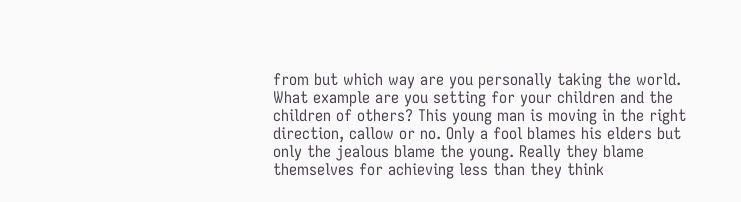from but which way are you personally taking the world. What example are you setting for your children and the children of others? This young man is moving in the right direction, callow or no. Only a fool blames his elders but only the jealous blame the young. Really they blame themselves for achieving less than they think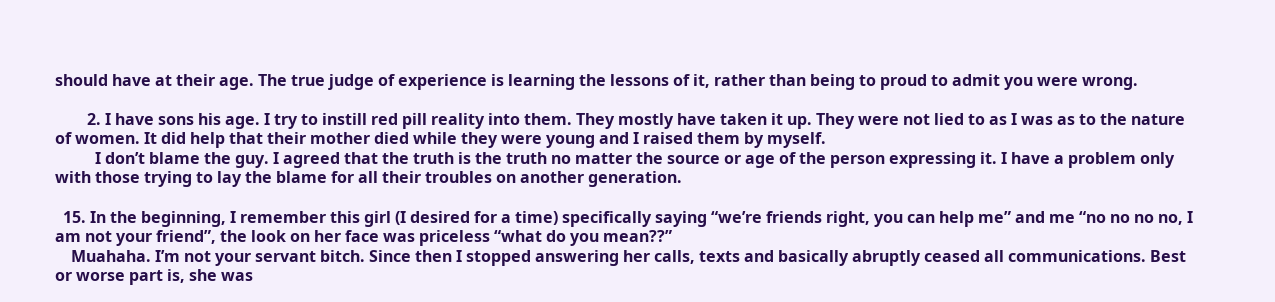should have at their age. The true judge of experience is learning the lessons of it, rather than being to proud to admit you were wrong.

        2. I have sons his age. I try to instill red pill reality into them. They mostly have taken it up. They were not lied to as I was as to the nature of women. It did help that their mother died while they were young and I raised them by myself.
          I don’t blame the guy. I agreed that the truth is the truth no matter the source or age of the person expressing it. I have a problem only with those trying to lay the blame for all their troubles on another generation.

  15. In the beginning, I remember this girl (I desired for a time) specifically saying “we’re friends right, you can help me” and me “no no no no, I am not your friend”, the look on her face was priceless “what do you mean??”
    Muahaha. I’m not your servant bitch. Since then I stopped answering her calls, texts and basically abruptly ceased all communications. Best or worse part is, she was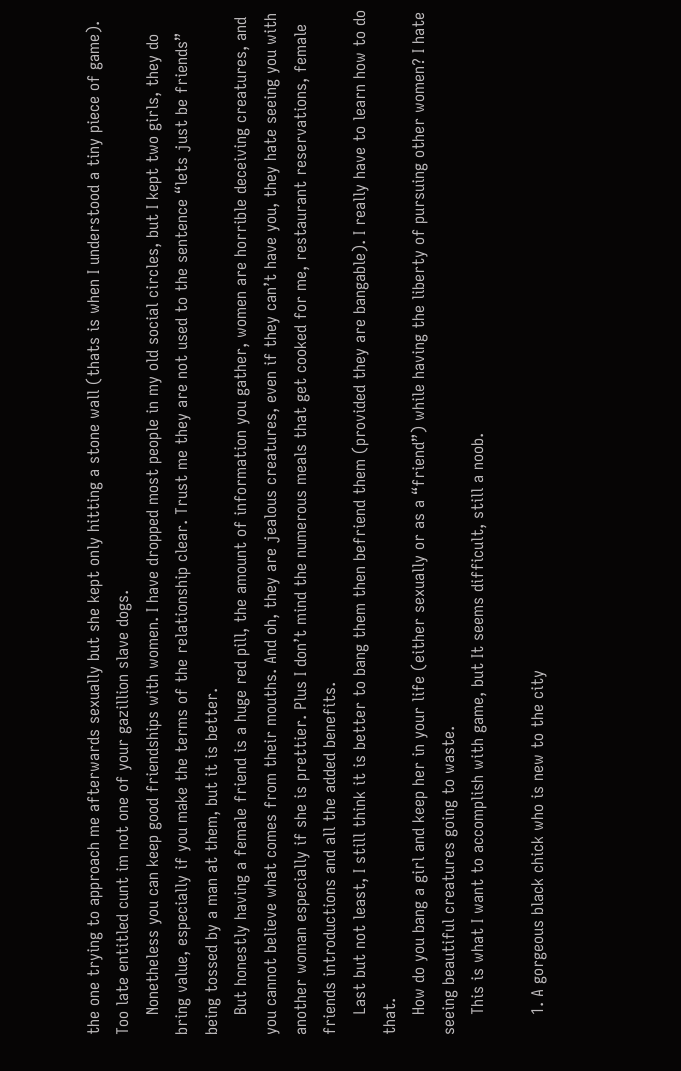the one trying to approach me afterwards sexually but she kept only hitting a stone wall (thats is when I understood a tiny piece of game). Too late entitled cunt im not one of your gazillion slave dogs.
    Nonetheless you can keep good friendships with women. I have dropped most people in my old social circles, but I kept two girls, they do bring value, especially if you make the terms of the relationship clear. Trust me they are not used to the sentence “lets just be friends” being tossed by a man at them, but it is better.
    But honestly having a female friend is a huge red pill, the amount of information you gather, women are horrible deceiving creatures, and you cannot believe what comes from their mouths. And oh, they are jealous creatures, even if they can’t have you, they hate seeing you with another woman especially if she is prettier. Plus I don’t mind the numerous meals that get cooked for me, restaurant reservations, female friends introductions and all the added benefits.
    Last but not least, I still think it is better to bang them then befriend them (provided they are bangable). I really have to learn how to do that.
    How do you bang a girl and keep her in your life (either sexually or as a “friend”) while having the liberty of pursuing other women? I hate seeing beautiful creatures going to waste.
    This is what I want to accomplish with game, but It seems difficult, still a noob.

    1. A gorgeous black chick who is new to the city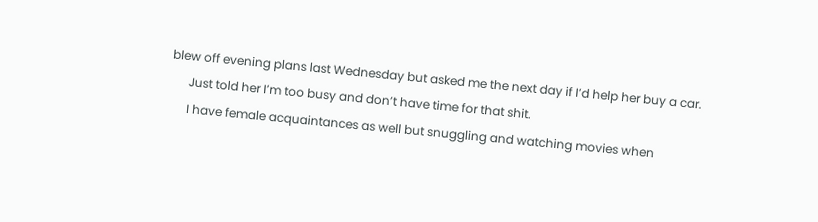blew off evening plans last Wednesday but asked me the next day if I’d help her buy a car.
      Just told her I’m too busy and don’t have time for that shit.
      I have female acquaintances as well but snuggling and watching movies when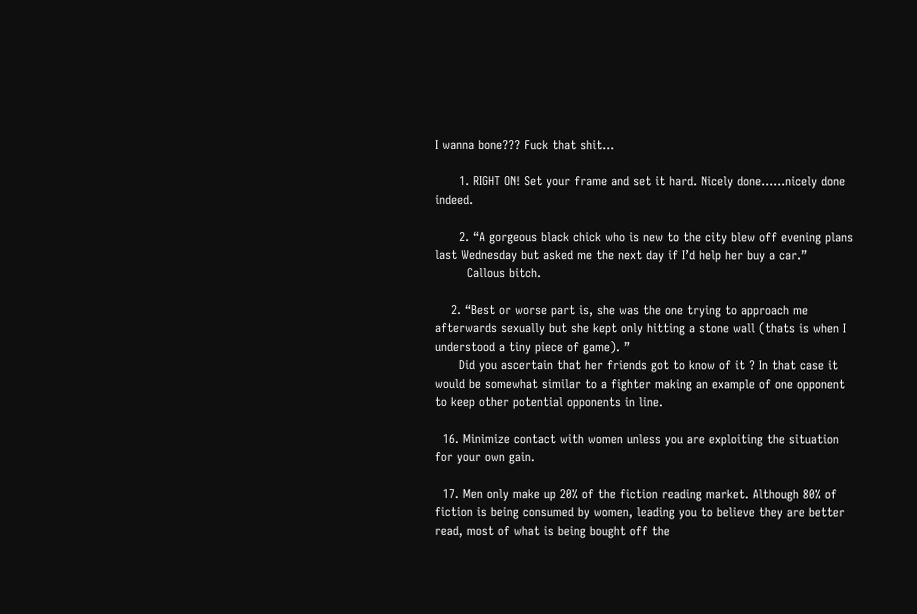I wanna bone??? Fuck that shit…

      1. RIGHT ON! Set your frame and set it hard. Nicely done……nicely done indeed.

      2. “A gorgeous black chick who is new to the city blew off evening plans last Wednesday but asked me the next day if I’d help her buy a car.”
        Callous bitch.

    2. “Best or worse part is, she was the one trying to approach me afterwards sexually but she kept only hitting a stone wall (thats is when I understood a tiny piece of game). ”
      Did you ascertain that her friends got to know of it ? In that case it would be somewhat similar to a fighter making an example of one opponent to keep other potential opponents in line.

  16. Minimize contact with women unless you are exploiting the situation for your own gain.

  17. Men only make up 20% of the fiction reading market. Although 80% of fiction is being consumed by women, leading you to believe they are better read, most of what is being bought off the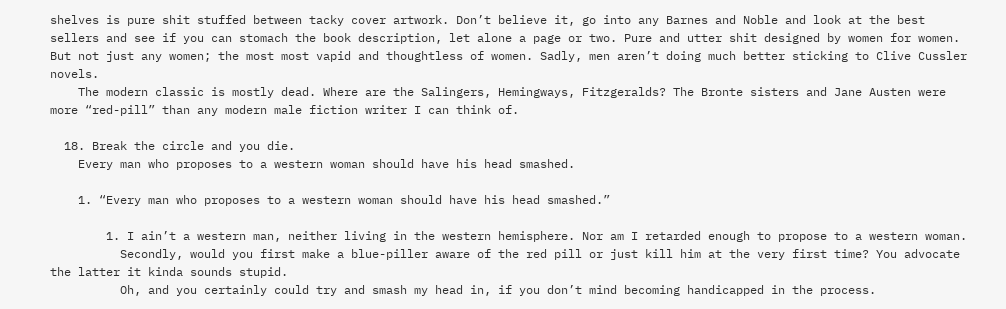shelves is pure shit stuffed between tacky cover artwork. Don’t believe it, go into any Barnes and Noble and look at the best sellers and see if you can stomach the book description, let alone a page or two. Pure and utter shit designed by women for women. But not just any women; the most most vapid and thoughtless of women. Sadly, men aren’t doing much better sticking to Clive Cussler novels.
    The modern classic is mostly dead. Where are the Salingers, Hemingways, Fitzgeralds? The Bronte sisters and Jane Austen were more “red-pill” than any modern male fiction writer I can think of.

  18. Break the circle and you die.
    Every man who proposes to a western woman should have his head smashed.

    1. “Every man who proposes to a western woman should have his head smashed.”

        1. I ain’t a western man, neither living in the western hemisphere. Nor am I retarded enough to propose to a western woman.
          Secondly, would you first make a blue-piller aware of the red pill or just kill him at the very first time? You advocate the latter it kinda sounds stupid.
          Oh, and you certainly could try and smash my head in, if you don’t mind becoming handicapped in the process.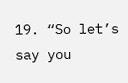19. “So let’s say you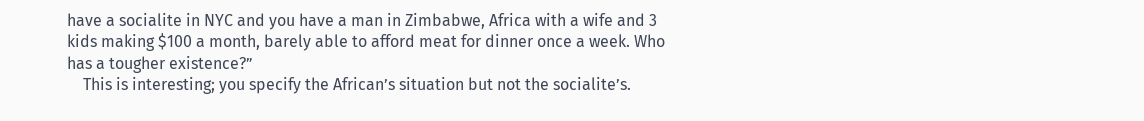have a socialite in NYC and you have a man in Zimbabwe, Africa with a wife and 3 kids making $100 a month, barely able to afford meat for dinner once a week. Who has a tougher existence?”
    This is interesting; you specify the African’s situation but not the socialite’s.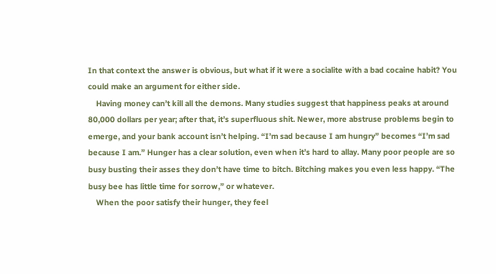In that context the answer is obvious, but what if it were a socialite with a bad cocaine habit? You could make an argument for either side.
    Having money can’t kill all the demons. Many studies suggest that happiness peaks at around 80,000 dollars per year; after that, it’s superfluous shit. Newer, more abstruse problems begin to emerge, and your bank account isn’t helping. “I’m sad because I am hungry” becomes “I’m sad because I am.” Hunger has a clear solution, even when it’s hard to allay. Many poor people are so busy busting their asses they don’t have time to bitch. Bitching makes you even less happy. “The busy bee has little time for sorrow,” or whatever.
    When the poor satisfy their hunger, they feel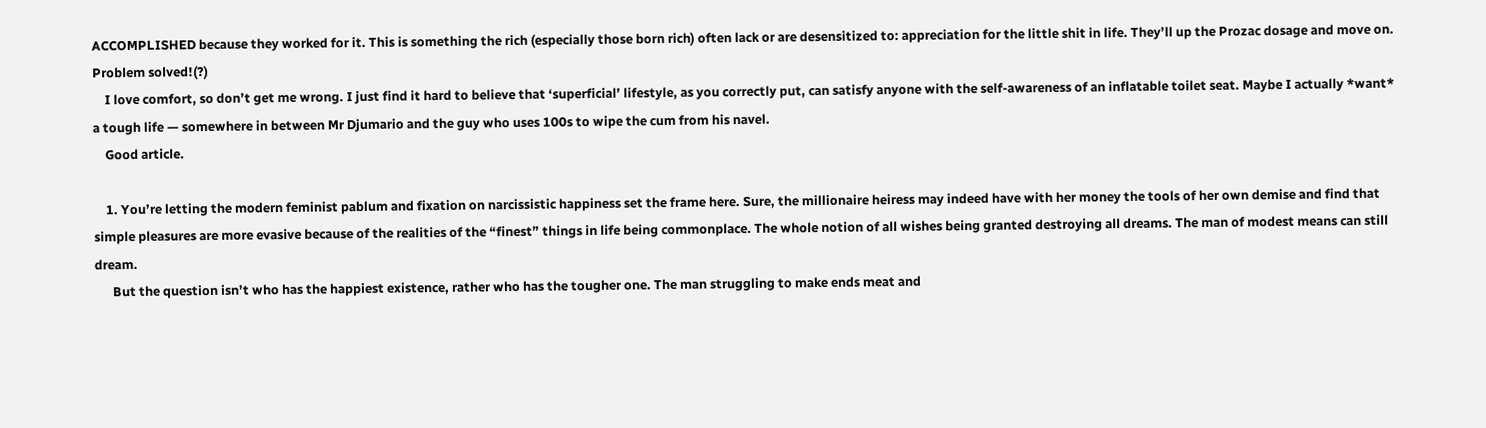ACCOMPLISHED because they worked for it. This is something the rich (especially those born rich) often lack or are desensitized to: appreciation for the little shit in life. They’ll up the Prozac dosage and move on. Problem solved!(?)
    I love comfort, so don’t get me wrong. I just find it hard to believe that ‘superficial’ lifestyle, as you correctly put, can satisfy anyone with the self-awareness of an inflatable toilet seat. Maybe I actually *want* a tough life — somewhere in between Mr Djumario and the guy who uses 100s to wipe the cum from his navel.
    Good article.

    1. You’re letting the modern feminist pablum and fixation on narcissistic happiness set the frame here. Sure, the millionaire heiress may indeed have with her money the tools of her own demise and find that simple pleasures are more evasive because of the realities of the “finest” things in life being commonplace. The whole notion of all wishes being granted destroying all dreams. The man of modest means can still dream.
      But the question isn’t who has the happiest existence, rather who has the tougher one. The man struggling to make ends meat and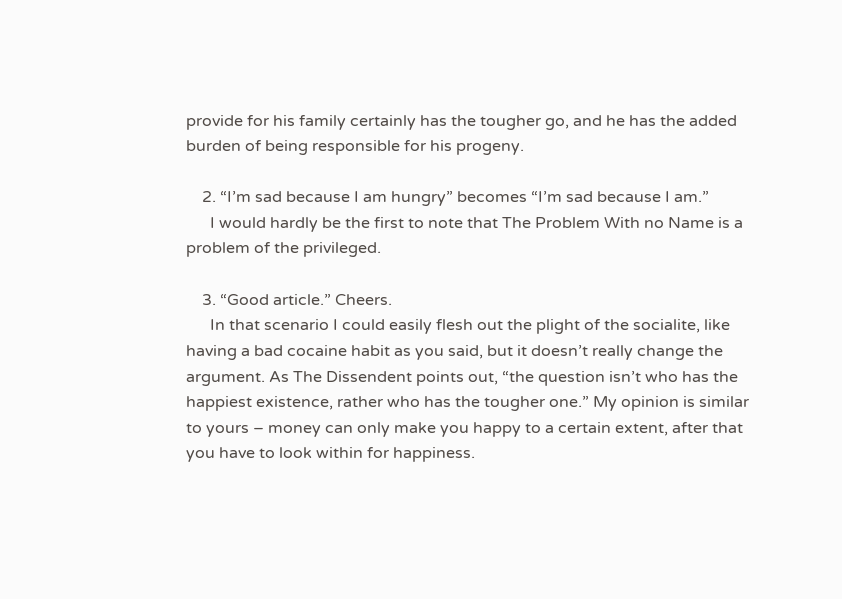provide for his family certainly has the tougher go, and he has the added burden of being responsible for his progeny.

    2. “I’m sad because I am hungry” becomes “I’m sad because I am.”
      I would hardly be the first to note that The Problem With no Name is a problem of the privileged.

    3. “Good article.” Cheers.
      In that scenario I could easily flesh out the plight of the socialite, like having a bad cocaine habit as you said, but it doesn’t really change the argument. As The Dissendent points out, “the question isn’t who has the happiest existence, rather who has the tougher one.” My opinion is similar to yours – money can only make you happy to a certain extent, after that you have to look within for happiness.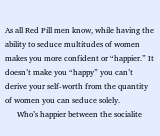As all Red Pill men know, while having the ability to seduce multitudes of women makes you more confident or “happier.” It doesn’t make you “happy” you can’t derive your self-worth from the quantity of women you can seduce solely.
      Who’s happier between the socialite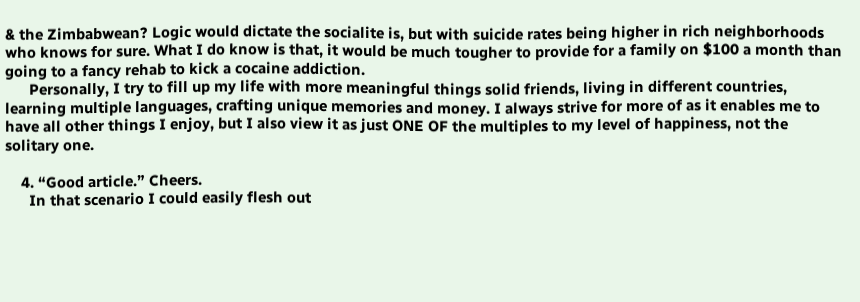& the Zimbabwean? Logic would dictate the socialite is, but with suicide rates being higher in rich neighborhoods who knows for sure. What I do know is that, it would be much tougher to provide for a family on $100 a month than going to a fancy rehab to kick a cocaine addiction.
      Personally, I try to fill up my life with more meaningful things solid friends, living in different countries, learning multiple languages, crafting unique memories and money. I always strive for more of as it enables me to have all other things I enjoy, but I also view it as just ONE OF the multiples to my level of happiness, not the solitary one.

    4. “Good article.” Cheers.
      In that scenario I could easily flesh out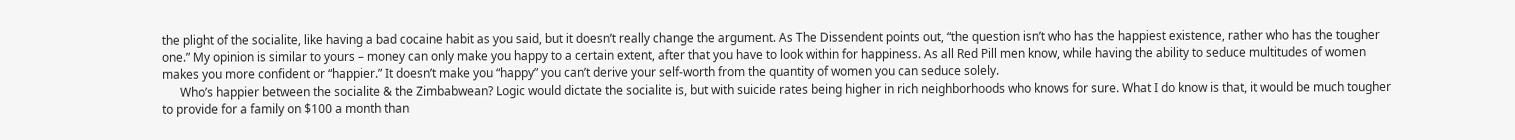the plight of the socialite, like having a bad cocaine habit as you said, but it doesn’t really change the argument. As The Dissendent points out, “the question isn’t who has the happiest existence, rather who has the tougher one.” My opinion is similar to yours – money can only make you happy to a certain extent, after that you have to look within for happiness. As all Red Pill men know, while having the ability to seduce multitudes of women makes you more confident or “happier.” It doesn’t make you “happy” you can’t derive your self-worth from the quantity of women you can seduce solely.
      Who’s happier between the socialite & the Zimbabwean? Logic would dictate the socialite is, but with suicide rates being higher in rich neighborhoods who knows for sure. What I do know is that, it would be much tougher to provide for a family on $100 a month than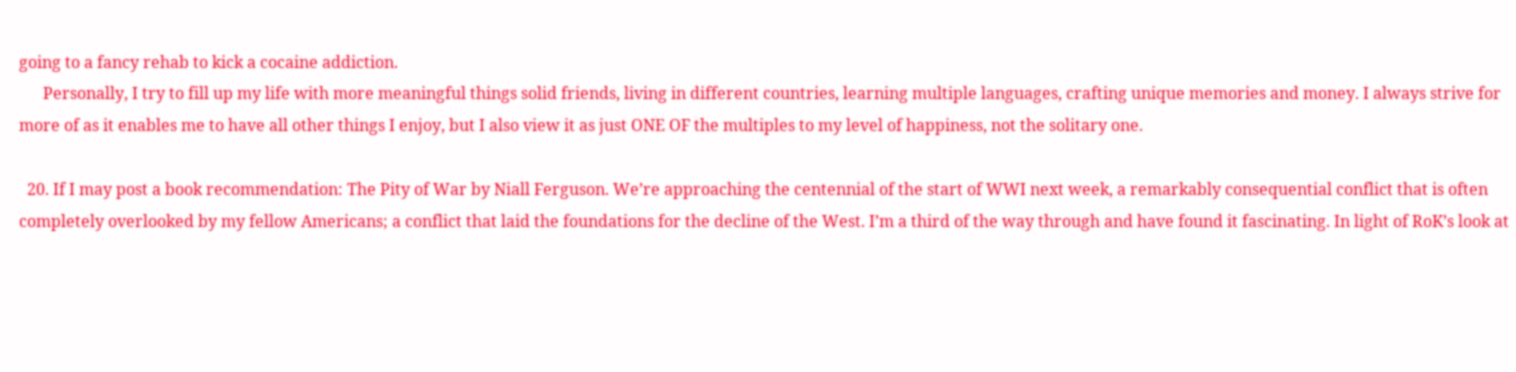going to a fancy rehab to kick a cocaine addiction.
      Personally, I try to fill up my life with more meaningful things solid friends, living in different countries, learning multiple languages, crafting unique memories and money. I always strive for more of as it enables me to have all other things I enjoy, but I also view it as just ONE OF the multiples to my level of happiness, not the solitary one.

  20. If I may post a book recommendation: The Pity of War by Niall Ferguson. We’re approaching the centennial of the start of WWI next week, a remarkably consequential conflict that is often completely overlooked by my fellow Americans; a conflict that laid the foundations for the decline of the West. I’m a third of the way through and have found it fascinating. In light of RoK’s look at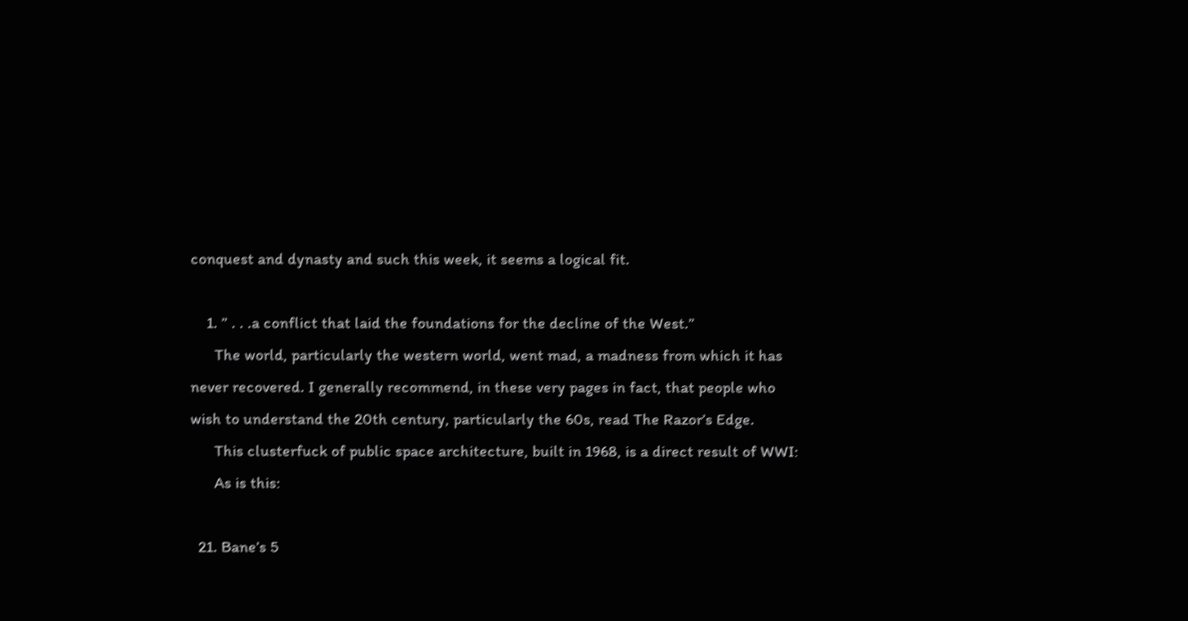conquest and dynasty and such this week, it seems a logical fit.

    1. ” . . .a conflict that laid the foundations for the decline of the West.”
      The world, particularly the western world, went mad, a madness from which it has never recovered. I generally recommend, in these very pages in fact, that people who wish to understand the 20th century, particularly the 60s, read The Razor’s Edge.
      This clusterfuck of public space architecture, built in 1968, is a direct result of WWI:
      As is this:

  21. Bane’s 5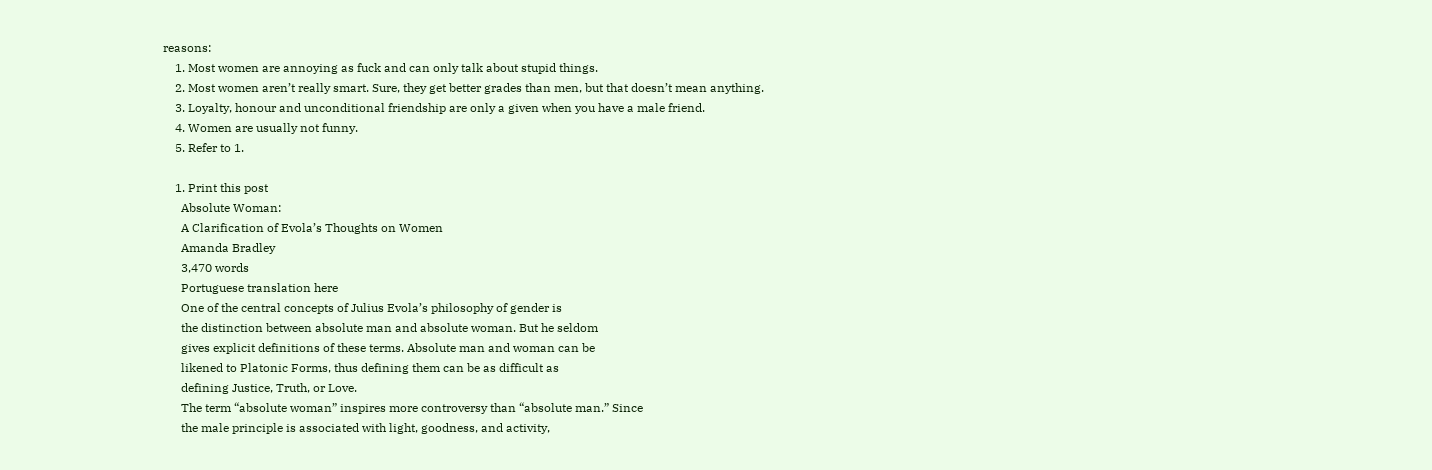reasons:
    1. Most women are annoying as fuck and can only talk about stupid things.
    2. Most women aren’t really smart. Sure, they get better grades than men, but that doesn’t mean anything.
    3. Loyalty, honour and unconditional friendship are only a given when you have a male friend.
    4. Women are usually not funny.
    5. Refer to 1.

    1. Print this post
      Absolute Woman:
      A Clarification of Evola’s Thoughts on Women
      Amanda Bradley
      3,470 words
      Portuguese translation here
      One of the central concepts of Julius Evola’s philosophy of gender is
      the distinction between absolute man and absolute woman. But he seldom
      gives explicit definitions of these terms. Absolute man and woman can be
      likened to Platonic Forms, thus defining them can be as difficult as
      defining Justice, Truth, or Love.
      The term “absolute woman” inspires more controversy than “absolute man.” Since
      the male principle is associated with light, goodness, and activity,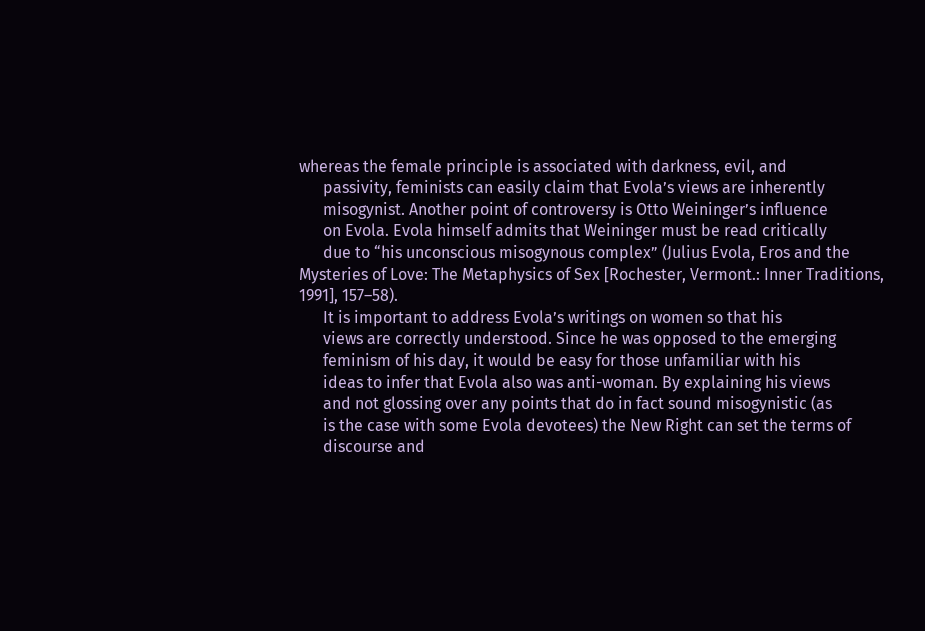whereas the female principle is associated with darkness, evil, and
      passivity, feminists can easily claim that Evola’s views are inherently
      misogynist. Another point of controversy is Otto Weininger’s influence
      on Evola. Evola himself admits that Weininger must be read critically
      due to “his unconscious misogynous complex” (Julius Evola, Eros and the Mysteries of Love: The Metaphysics of Sex [Rochester, Vermont.: Inner Traditions, 1991], 157–58).
      It is important to address Evola’s writings on women so that his
      views are correctly understood. Since he was opposed to the emerging
      feminism of his day, it would be easy for those unfamiliar with his
      ideas to infer that Evola also was anti-woman. By explaining his views
      and not glossing over any points that do in fact sound misogynistic (as
      is the case with some Evola devotees) the New Right can set the terms of
      discourse and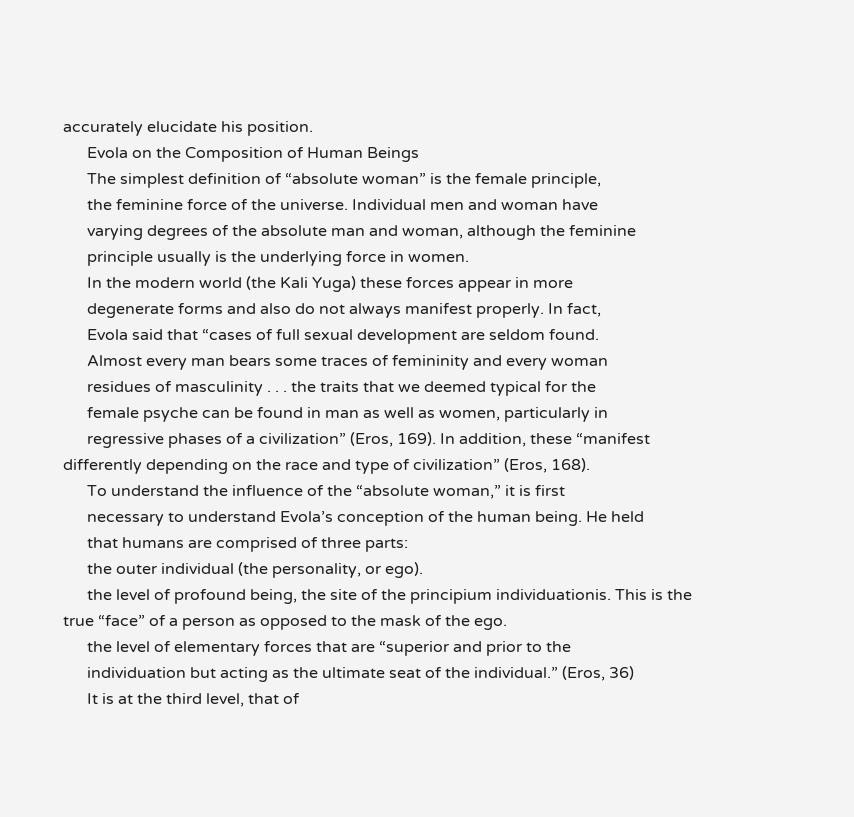accurately elucidate his position.
      Evola on the Composition of Human Beings
      The simplest definition of “absolute woman” is the female principle,
      the feminine force of the universe. Individual men and woman have
      varying degrees of the absolute man and woman, although the feminine
      principle usually is the underlying force in women.
      In the modern world (the Kali Yuga) these forces appear in more
      degenerate forms and also do not always manifest properly. In fact,
      Evola said that “cases of full sexual development are seldom found.
      Almost every man bears some traces of femininity and every woman
      residues of masculinity . . . the traits that we deemed typical for the
      female psyche can be found in man as well as women, particularly in
      regressive phases of a civilization” (Eros, 169). In addition, these “manifest differently depending on the race and type of civilization” (Eros, 168).
      To understand the influence of the “absolute woman,” it is first
      necessary to understand Evola’s conception of the human being. He held
      that humans are comprised of three parts:
      the outer individual (the personality, or ego).
      the level of profound being, the site of the principium individuationis. This is the true “face” of a person as opposed to the mask of the ego.
      the level of elementary forces that are “superior and prior to the
      individuation but acting as the ultimate seat of the individual.” (Eros, 36)
      It is at the third level, that of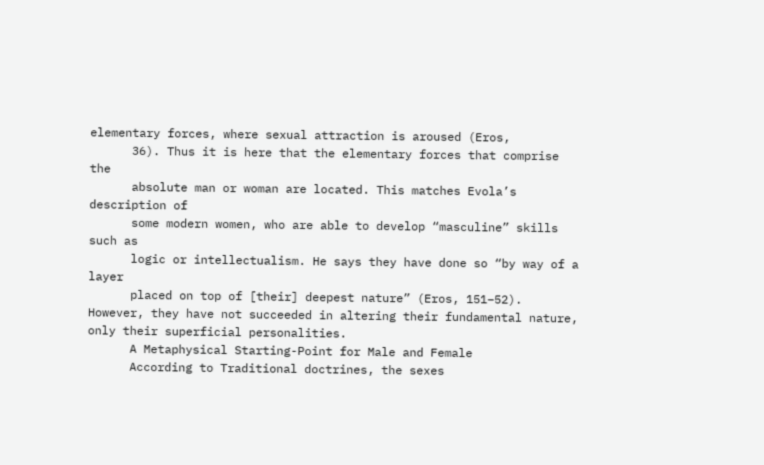elementary forces, where sexual attraction is aroused (Eros,
      36). Thus it is here that the elementary forces that comprise the
      absolute man or woman are located. This matches Evola’s description of
      some modern women, who are able to develop “masculine” skills such as
      logic or intellectualism. He says they have done so “by way of a layer
      placed on top of [their] deepest nature” (Eros, 151–52). However, they have not succeeded in altering their fundamental nature, only their superficial personalities.
      A Metaphysical Starting-Point for Male and Female
      According to Traditional doctrines, the sexes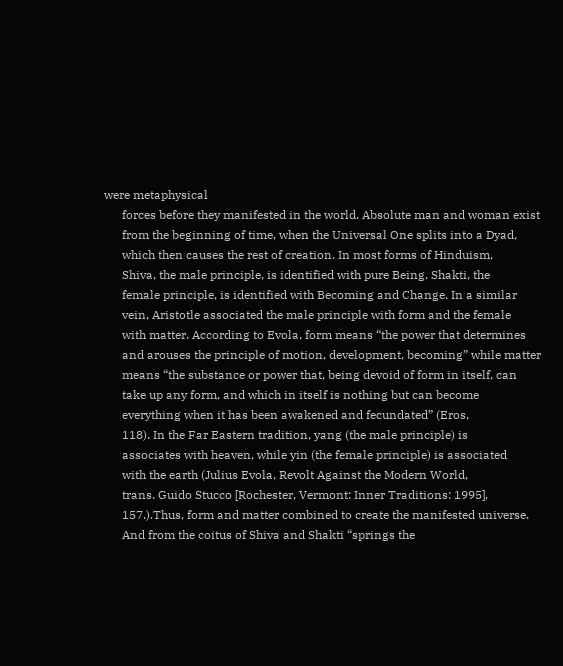were metaphysical
      forces before they manifested in the world. Absolute man and woman exist
      from the beginning of time, when the Universal One splits into a Dyad,
      which then causes the rest of creation. In most forms of Hinduism,
      Shiva, the male principle, is identified with pure Being. Shakti, the
      female principle, is identified with Becoming and Change. In a similar
      vein, Aristotle associated the male principle with form and the female
      with matter. According to Evola, form means “the power that determines
      and arouses the principle of motion, development, becoming” while matter
      means “the substance or power that, being devoid of form in itself, can
      take up any form, and which in itself is nothing but can become
      everything when it has been awakened and fecundated” (Eros,
      118). In the Far Eastern tradition, yang (the male principle) is
      associates with heaven, while yin (the female principle) is associated
      with the earth (Julius Evola, Revolt Against the Modern World,
      trans. Guido Stucco [Rochester, Vermont: Inner Traditions: 1995],
      157.).Thus, form and matter combined to create the manifested universe.
      And from the coitus of Shiva and Shakti “springs the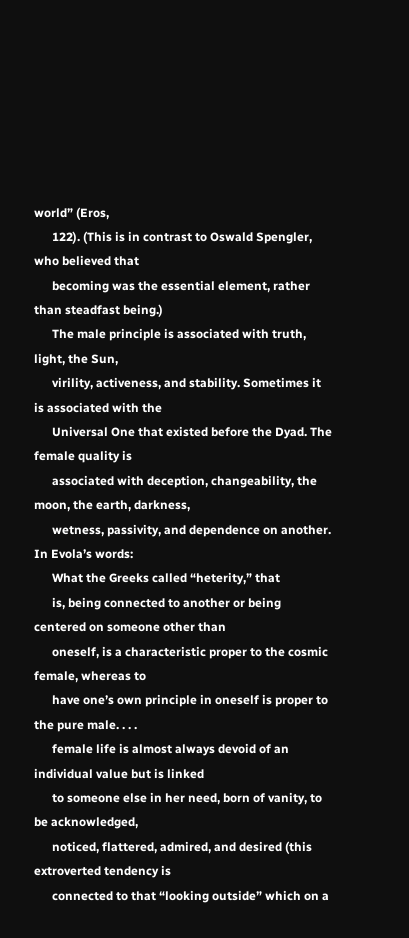world” (Eros,
      122). (This is in contrast to Oswald Spengler, who believed that
      becoming was the essential element, rather than steadfast being.)
      The male principle is associated with truth, light, the Sun,
      virility, activeness, and stability. Sometimes it is associated with the
      Universal One that existed before the Dyad. The female quality is
      associated with deception, changeability, the moon, the earth, darkness,
      wetness, passivity, and dependence on another. In Evola’s words:
      What the Greeks called “heterity,” that
      is, being connected to another or being centered on someone other than
      oneself, is a characteristic proper to the cosmic female, whereas to
      have one’s own principle in oneself is proper to the pure male. . . .
      female life is almost always devoid of an individual value but is linked
      to someone else in her need, born of vanity, to be acknowledged,
      noticed, flattered, admired, and desired (this extroverted tendency is
      connected to that “looking outside” which on a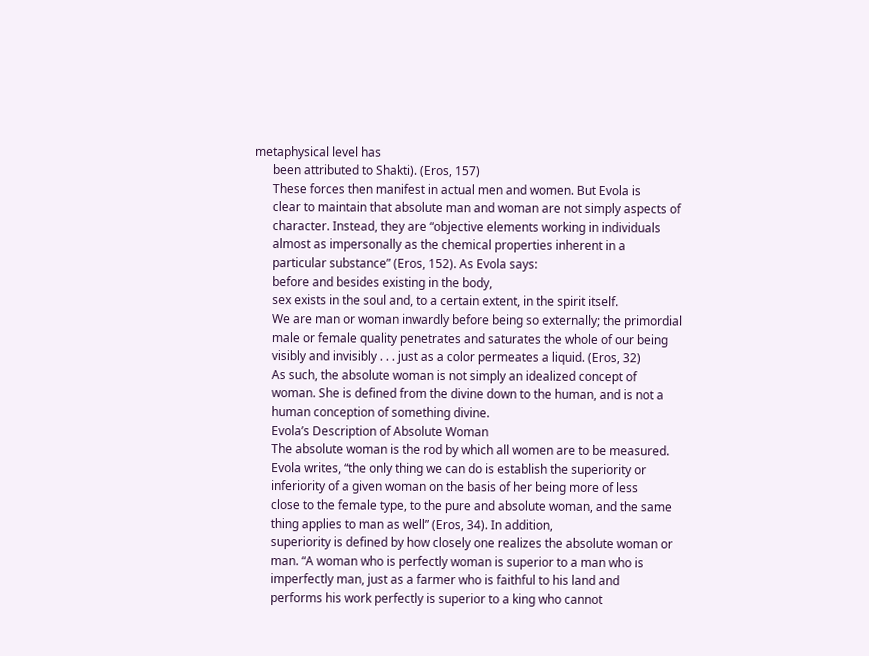metaphysical level has
      been attributed to Shakti). (Eros, 157)
      These forces then manifest in actual men and women. But Evola is
      clear to maintain that absolute man and woman are not simply aspects of
      character. Instead, they are “objective elements working in individuals
      almost as impersonally as the chemical properties inherent in a
      particular substance” (Eros, 152). As Evola says:
      before and besides existing in the body,
      sex exists in the soul and, to a certain extent, in the spirit itself.
      We are man or woman inwardly before being so externally; the primordial
      male or female quality penetrates and saturates the whole of our being
      visibly and invisibly . . . just as a color permeates a liquid. (Eros, 32)
      As such, the absolute woman is not simply an idealized concept of
      woman. She is defined from the divine down to the human, and is not a
      human conception of something divine.
      Evola’s Description of Absolute Woman
      The absolute woman is the rod by which all women are to be measured.
      Evola writes, “the only thing we can do is establish the superiority or
      inferiority of a given woman on the basis of her being more of less
      close to the female type, to the pure and absolute woman, and the same
      thing applies to man as well” (Eros, 34). In addition,
      superiority is defined by how closely one realizes the absolute woman or
      man. “A woman who is perfectly woman is superior to a man who is
      imperfectly man, just as a farmer who is faithful to his land and
      performs his work perfectly is superior to a king who cannot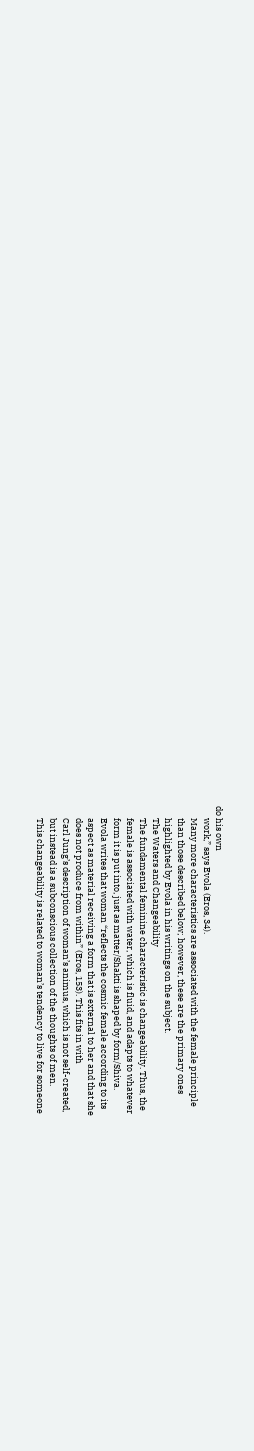do his own
      work,” says Evola (Eros, 34).
      Many more characteristics are associated with the female principle
      than those described below; however, these are the primary ones
      highlighted by Evola in his writings on the subject.
      The Waters and Changeability
      The fundamental feminine characteristic is changeability. Thus, the
      female is associated with water, which is fluid, and adapts to whatever
      form it is put into, just as matter/Shakti is shaped by form/Shiva.
      Evola writes that woman “reflects the cosmic female according to its
      aspect as material receiving a form that is external to her and that she
      does not produce from within” (Eros, 153). This fits in with
      Carl Jung’s description of woman’s animus, which is not self-created,
      but instead is a subconscious collection of the thoughts of men.
      This changeability is related to woman’s tendency to live for someone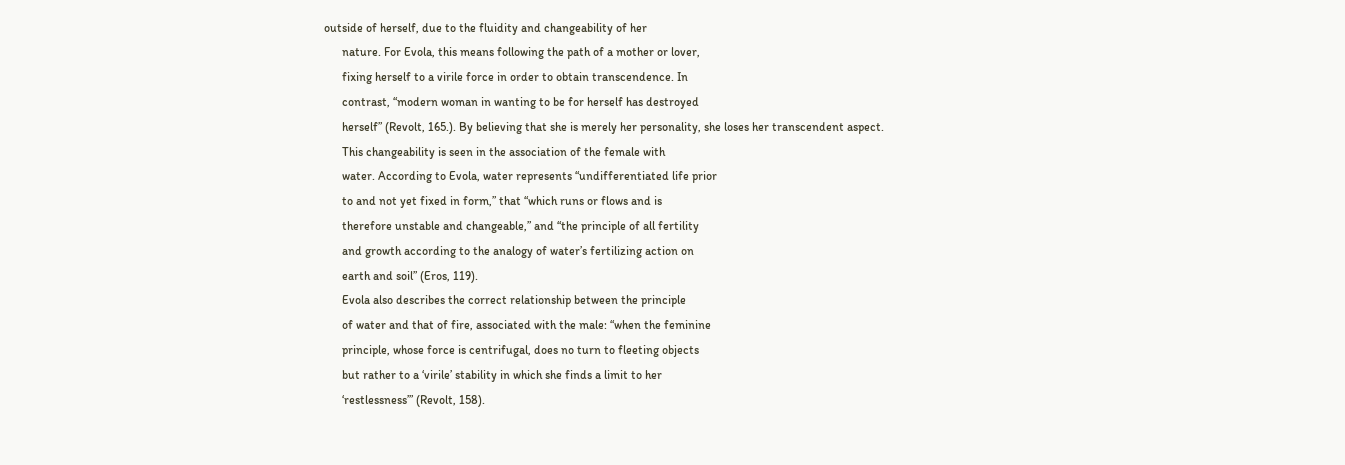outside of herself, due to the fluidity and changeability of her
      nature. For Evola, this means following the path of a mother or lover,
      fixing herself to a virile force in order to obtain transcendence. In
      contrast, “modern woman in wanting to be for herself has destroyed
      herself” (Revolt, 165.). By believing that she is merely her personality, she loses her transcendent aspect.
      This changeability is seen in the association of the female with
      water. According to Evola, water represents “undifferentiated life prior
      to and not yet fixed in form,” that “which runs or flows and is
      therefore unstable and changeable,” and “the principle of all fertility
      and growth according to the analogy of water’s fertilizing action on
      earth and soil” (Eros, 119).
      Evola also describes the correct relationship between the principle
      of water and that of fire, associated with the male: “when the feminine
      principle, whose force is centrifugal, does no turn to fleeting objects
      but rather to a ‘virile’ stability in which she finds a limit to her
      ‘restlessness’” (Revolt, 158).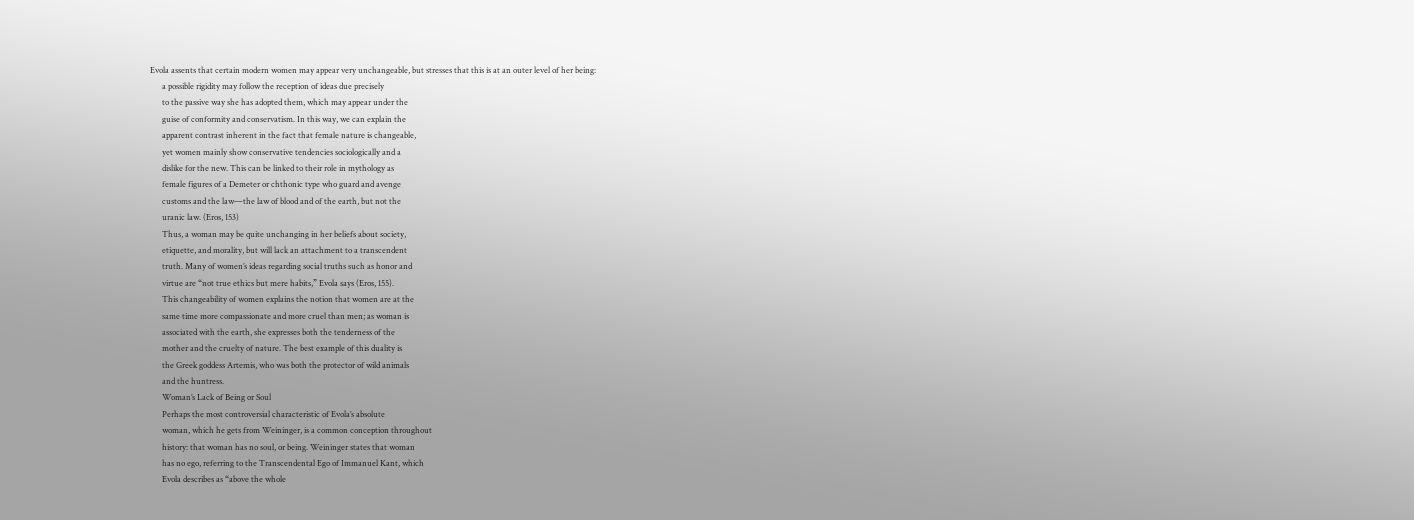Evola assents that certain modern women may appear very unchangeable, but stresses that this is at an outer level of her being:
      a possible rigidity may follow the reception of ideas due precisely
      to the passive way she has adopted them, which may appear under the
      guise of conformity and conservatism. In this way, we can explain the
      apparent contrast inherent in the fact that female nature is changeable,
      yet women mainly show conservative tendencies sociologically and a
      dislike for the new. This can be linked to their role in mythology as
      female figures of a Demeter or chthonic type who guard and avenge
      customs and the law—the law of blood and of the earth, but not the
      uranic law. (Eros, 153)
      Thus, a woman may be quite unchanging in her beliefs about society,
      etiquette, and morality, but will lack an attachment to a transcendent
      truth. Many of women’s ideas regarding social truths such as honor and
      virtue are “not true ethics but mere habits,” Evola says (Eros, 155).
      This changeability of women explains the notion that women are at the
      same time more compassionate and more cruel than men; as woman is
      associated with the earth, she expresses both the tenderness of the
      mother and the cruelty of nature. The best example of this duality is
      the Greek goddess Artemis, who was both the protector of wild animals
      and the huntress.
      Woman’s Lack of Being or Soul
      Perhaps the most controversial characteristic of Evola’s absolute
      woman, which he gets from Weininger, is a common conception throughout
      history: that woman has no soul, or being. Weininger states that woman
      has no ego, referring to the Transcendental Ego of Immanuel Kant, which
      Evola describes as “above the whole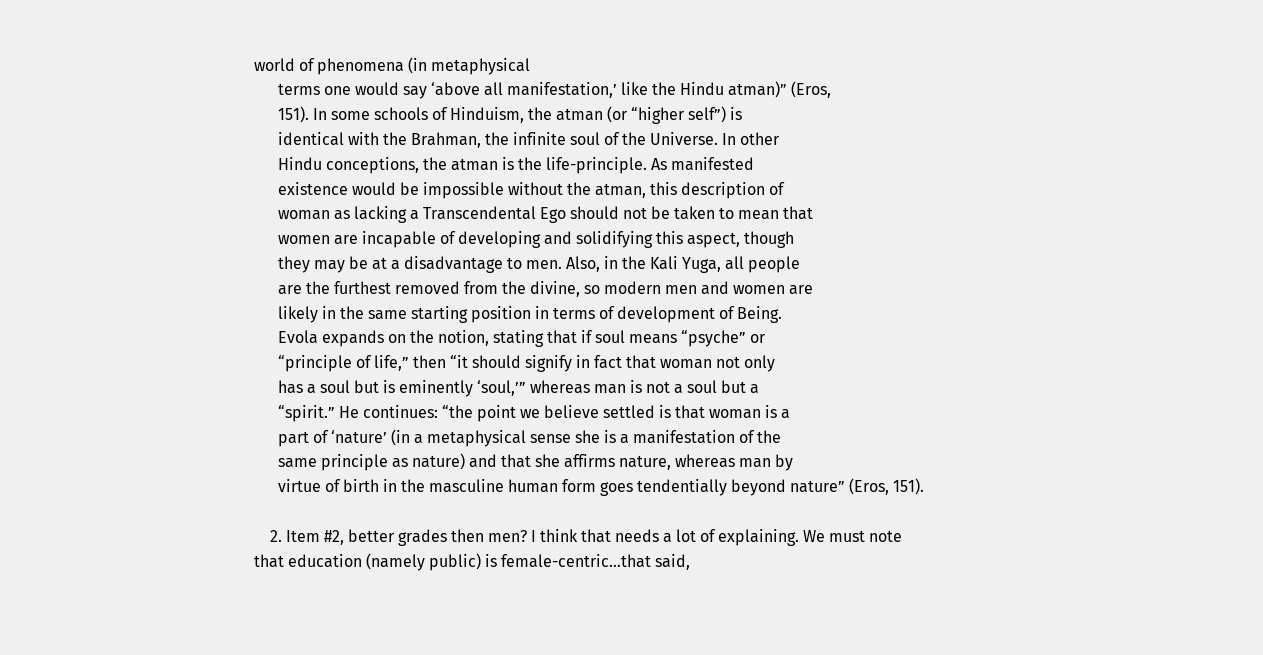world of phenomena (in metaphysical
      terms one would say ‘above all manifestation,’ like the Hindu atman)” (Eros,
      151). In some schools of Hinduism, the atman (or “higher self”) is
      identical with the Brahman, the infinite soul of the Universe. In other
      Hindu conceptions, the atman is the life-principle. As manifested
      existence would be impossible without the atman, this description of
      woman as lacking a Transcendental Ego should not be taken to mean that
      women are incapable of developing and solidifying this aspect, though
      they may be at a disadvantage to men. Also, in the Kali Yuga, all people
      are the furthest removed from the divine, so modern men and women are
      likely in the same starting position in terms of development of Being.
      Evola expands on the notion, stating that if soul means “psyche” or
      “principle of life,” then “it should signify in fact that woman not only
      has a soul but is eminently ‘soul,’” whereas man is not a soul but a
      “spirit.” He continues: “the point we believe settled is that woman is a
      part of ‘nature’ (in a metaphysical sense she is a manifestation of the
      same principle as nature) and that she affirms nature, whereas man by
      virtue of birth in the masculine human form goes tendentially beyond nature” (Eros, 151).

    2. Item #2, better grades then men? I think that needs a lot of explaining. We must note that education (namely public) is female-centric…that said,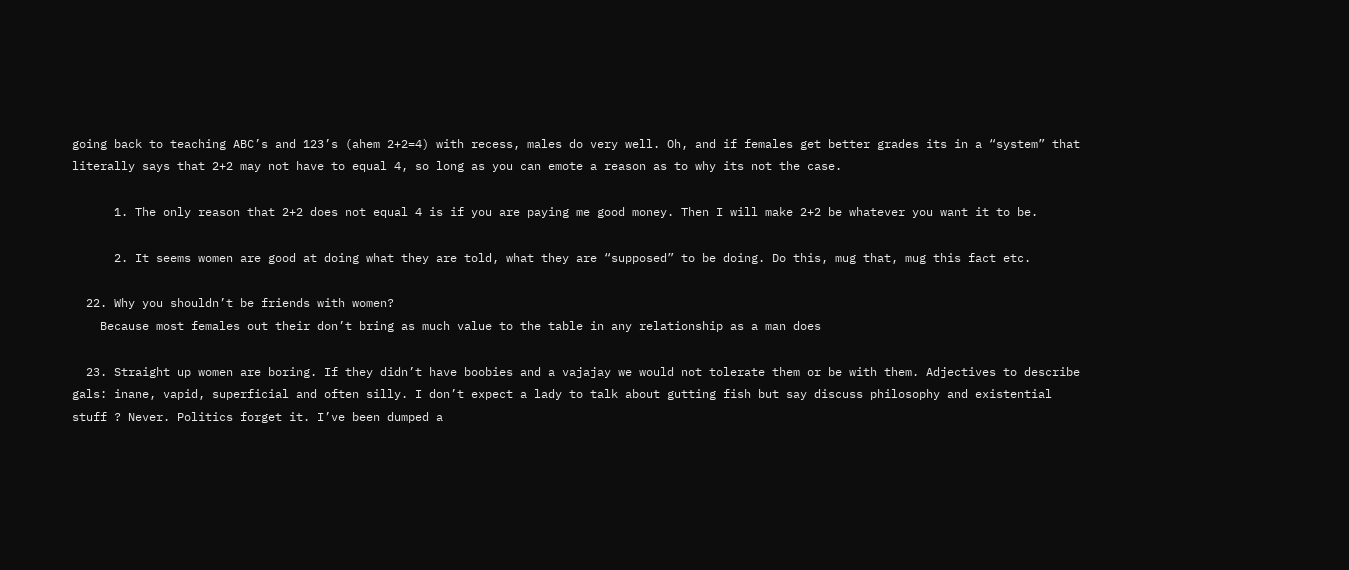going back to teaching ABC’s and 123’s (ahem 2+2=4) with recess, males do very well. Oh, and if females get better grades its in a “system” that literally says that 2+2 may not have to equal 4, so long as you can emote a reason as to why its not the case.

      1. The only reason that 2+2 does not equal 4 is if you are paying me good money. Then I will make 2+2 be whatever you want it to be.

      2. It seems women are good at doing what they are told, what they are “supposed” to be doing. Do this, mug that, mug this fact etc.

  22. Why you shouldn’t be friends with women?
    Because most females out their don’t bring as much value to the table in any relationship as a man does

  23. Straight up women are boring. If they didn’t have boobies and a vajajay we would not tolerate them or be with them. Adjectives to describe gals: inane, vapid, superficial and often silly. I don’t expect a lady to talk about gutting fish but say discuss philosophy and existential stuff ? Never. Politics forget it. I’ve been dumped a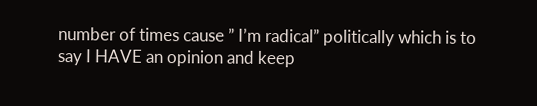number of times cause ” I’m radical” politically which is to say I HAVE an opinion and keep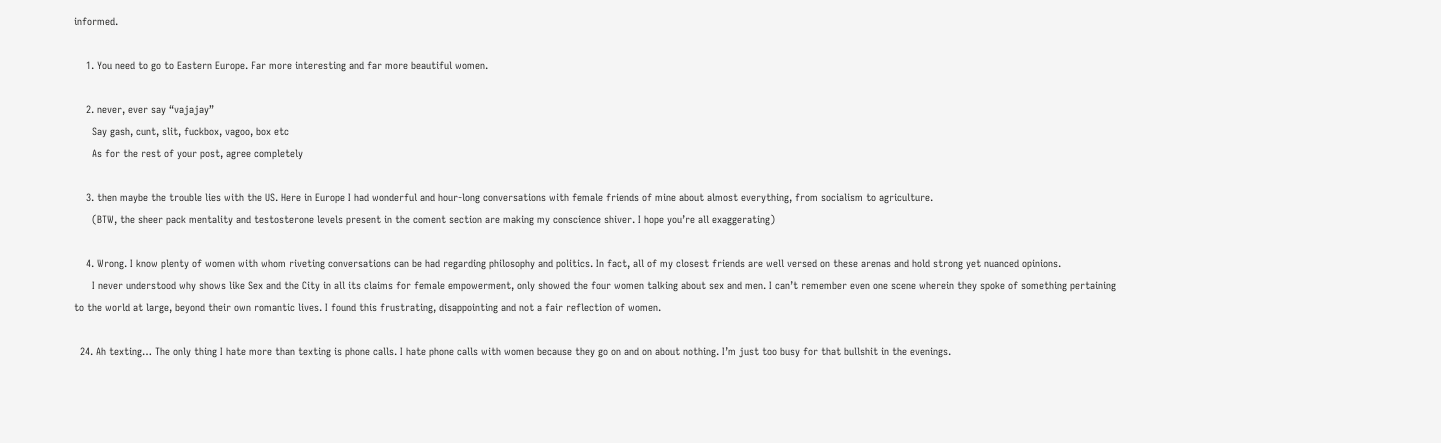informed.

    1. You need to go to Eastern Europe. Far more interesting and far more beautiful women.

    2. never, ever say “vajajay”
      Say gash, cunt, slit, fuckbox, vagoo, box etc
      As for the rest of your post, agree completely

    3. then maybe the trouble lies with the US. Here in Europe I had wonderful and hour-long conversations with female friends of mine about almost everything, from socialism to agriculture.
      (BTW, the sheer pack mentality and testosterone levels present in the coment section are making my conscience shiver. I hope you’re all exaggerating)

    4. Wrong. I know plenty of women with whom riveting conversations can be had regarding philosophy and politics. In fact, all of my closest friends are well versed on these arenas and hold strong yet nuanced opinions.
      I never understood why shows like Sex and the City in all its claims for female empowerment, only showed the four women talking about sex and men. I can’t remember even one scene wherein they spoke of something pertaining to the world at large, beyond their own romantic lives. I found this frustrating, disappointing and not a fair reflection of women.

  24. Ah texting… The only thing I hate more than texting is phone calls. I hate phone calls with women because they go on and on about nothing. I’m just too busy for that bullshit in the evenings.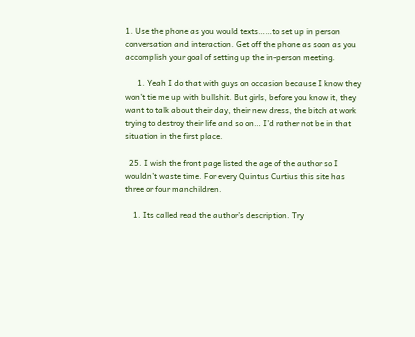1. Use the phone as you would texts……to set up in person conversation and interaction. Get off the phone as soon as you accomplish your goal of setting up the in-person meeting.

      1. Yeah I do that with guys on occasion because I know they won’t tie me up with bullshit. But girls, before you know it, they want to talk about their day, their new dress, the bitch at work trying to destroy their life and so on… I’d rather not be in that situation in the first place.

  25. I wish the front page listed the age of the author so I wouldn’t waste time. For every Quintus Curtius this site has three or four manchildren.

    1. Its called read the author’s description. Try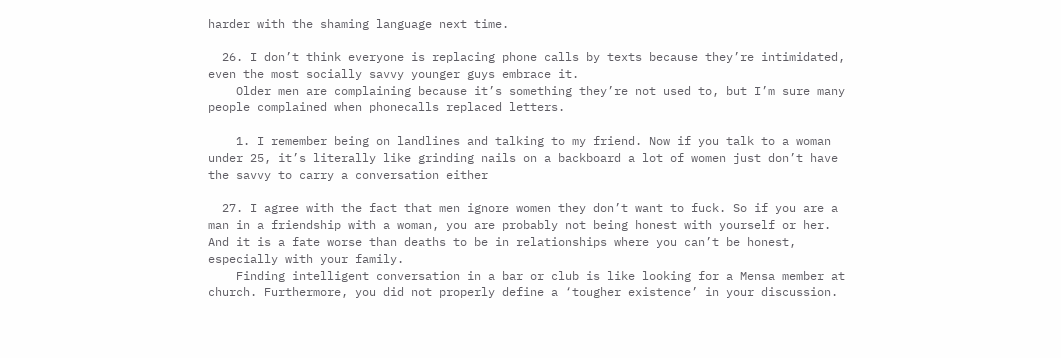harder with the shaming language next time.

  26. I don’t think everyone is replacing phone calls by texts because they’re intimidated, even the most socially savvy younger guys embrace it.
    Older men are complaining because it’s something they’re not used to, but I’m sure many people complained when phonecalls replaced letters.

    1. I remember being on landlines and talking to my friend. Now if you talk to a woman under 25, it’s literally like grinding nails on a backboard a lot of women just don’t have the savvy to carry a conversation either

  27. I agree with the fact that men ignore women they don’t want to fuck. So if you are a man in a friendship with a woman, you are probably not being honest with yourself or her. And it is a fate worse than deaths to be in relationships where you can’t be honest, especially with your family.
    Finding intelligent conversation in a bar or club is like looking for a Mensa member at church. Furthermore, you did not properly define a ‘tougher existence’ in your discussion.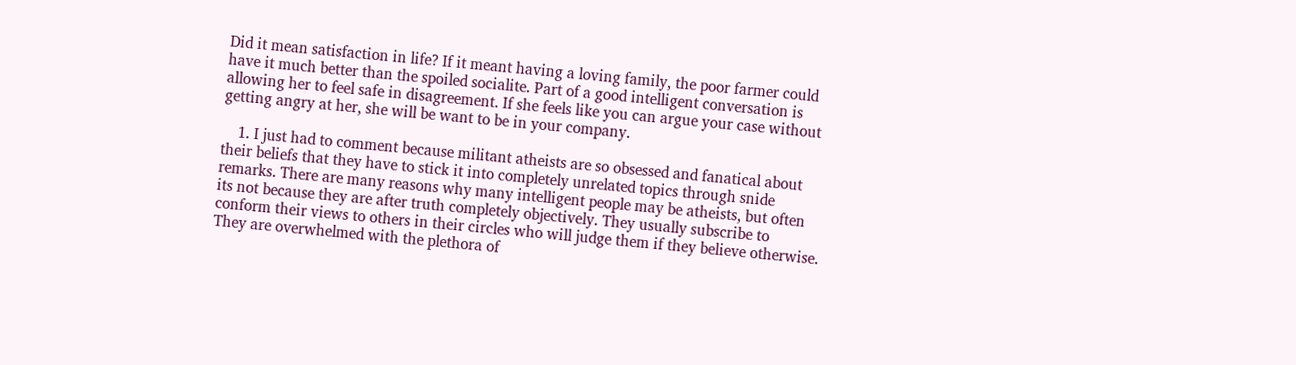Did it mean satisfaction in life? If it meant having a loving family, the poor farmer could have it much better than the spoiled socialite. Part of a good intelligent conversation is allowing her to feel safe in disagreement. If she feels like you can argue your case without getting angry at her, she will be want to be in your company.

    1. I just had to comment because militant atheists are so obsessed and fanatical about their beliefs that they have to stick it into completely unrelated topics through snide remarks. There are many reasons why many intelligent people may be atheists, but often its not because they are after truth completely objectively. They usually subscribe to conform their views to others in their circles who will judge them if they believe otherwise. They are overwhelmed with the plethora of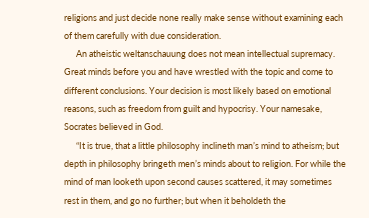religions and just decide none really make sense without examining each of them carefully with due consideration.
      An atheistic weltanschauung does not mean intellectual supremacy. Great minds before you and have wrestled with the topic and come to different conclusions. Your decision is most likely based on emotional reasons, such as freedom from guilt and hypocrisy. Your namesake, Socrates believed in God.
      “It is true, that a little philosophy inclineth man’s mind to atheism; but depth in philosophy bringeth men’s minds about to religion. For while the mind of man looketh upon second causes scattered, it may sometimes rest in them, and go no further; but when it beholdeth the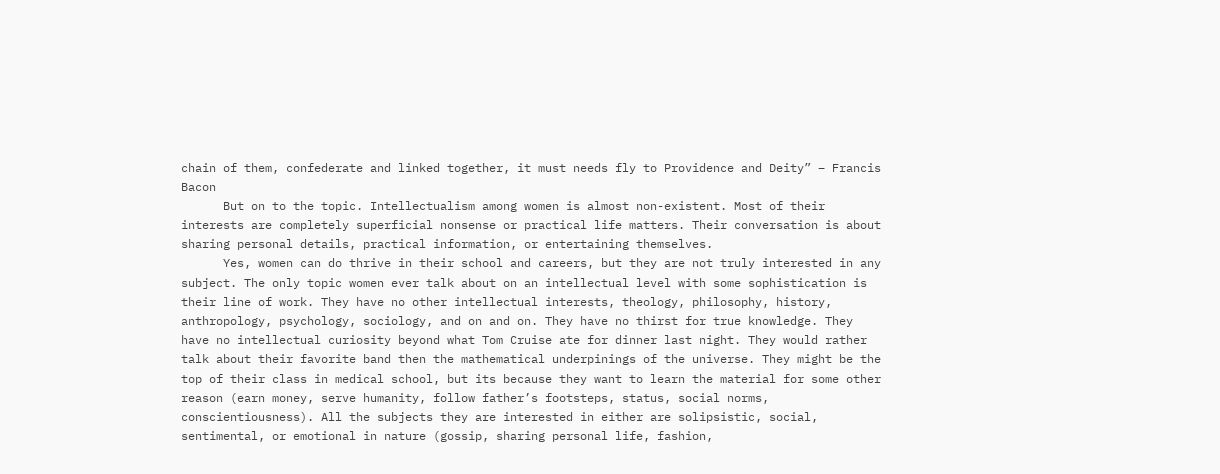chain of them, confederate and linked together, it must needs fly to Providence and Deity” – Francis Bacon
      But on to the topic. Intellectualism among women is almost non-existent. Most of their interests are completely superficial nonsense or practical life matters. Their conversation is about sharing personal details, practical information, or entertaining themselves.
      Yes, women can do thrive in their school and careers, but they are not truly interested in any subject. The only topic women ever talk about on an intellectual level with some sophistication is their line of work. They have no other intellectual interests, theology, philosophy, history, anthropology, psychology, sociology, and on and on. They have no thirst for true knowledge. They have no intellectual curiosity beyond what Tom Cruise ate for dinner last night. They would rather talk about their favorite band then the mathematical underpinings of the universe. They might be the top of their class in medical school, but its because they want to learn the material for some other reason (earn money, serve humanity, follow father’s footsteps, status, social norms, conscientiousness). All the subjects they are interested in either are solipsistic, social, sentimental, or emotional in nature (gossip, sharing personal life, fashion,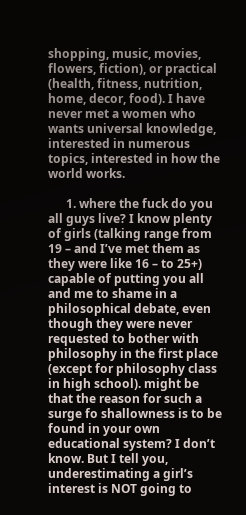shopping, music, movies, flowers, fiction), or practical (health, fitness, nutrition, home, decor, food). I have never met a women who wants universal knowledge, interested in numerous topics, interested in how the world works.

      1. where the fuck do you all guys live? I know plenty of girls (talking range from 19 – and I’ve met them as they were like 16 – to 25+) capable of putting you all and me to shame in a philosophical debate, even though they were never requested to bother with philosophy in the first place (except for philosophy class in high school). might be that the reason for such a surge fo shallowness is to be found in your own educational system? I don’t know. But I tell you, underestimating a girl’s interest is NOT going to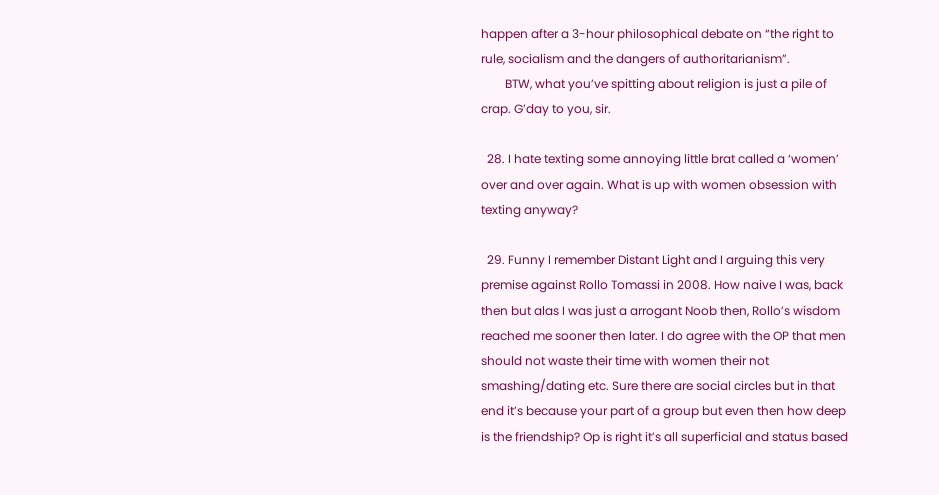happen after a 3-hour philosophical debate on “the right to rule, socialism and the dangers of authoritarianism”.
        BTW, what you’ve spitting about religion is just a pile of crap. G’day to you, sir.

  28. I hate texting some annoying little brat called a ‘women’ over and over again. What is up with women obsession with texting anyway?

  29. Funny I remember Distant Light and I arguing this very premise against Rollo Tomassi in 2008. How naive I was, back then but alas I was just a arrogant Noob then, Rollo’s wisdom reached me sooner then later. I do agree with the OP that men should not waste their time with women their not smashing/dating etc. Sure there are social circles but in that end it’s because your part of a group but even then how deep is the friendship? Op is right it’s all superficial and status based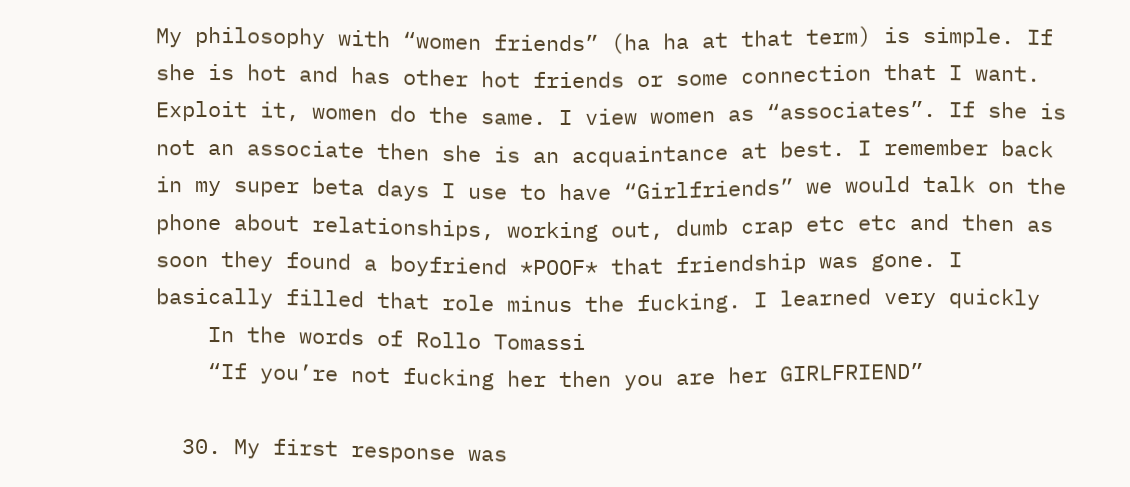My philosophy with “women friends” (ha ha at that term) is simple. If she is hot and has other hot friends or some connection that I want. Exploit it, women do the same. I view women as “associates”. If she is not an associate then she is an acquaintance at best. I remember back in my super beta days I use to have “Girlfriends” we would talk on the phone about relationships, working out, dumb crap etc etc and then as soon they found a boyfriend *POOF* that friendship was gone. I basically filled that role minus the fucking. I learned very quickly
    In the words of Rollo Tomassi
    “If you’re not fucking her then you are her GIRLFRIEND”

  30. My first response was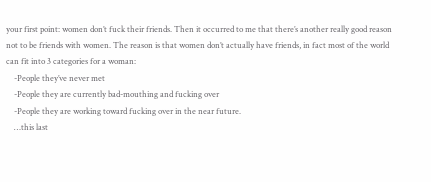your first point: women don’t fuck their friends. Then it occurred to me that there’s another really good reason not to be friends with women. The reason is that women don’t actually have friends, in fact most of the world can fit into 3 categories for a woman:
    -People they’ve never met
    -People they are currently bad-mouthing and fucking over
    -People they are working toward fucking over in the near future.
    …this last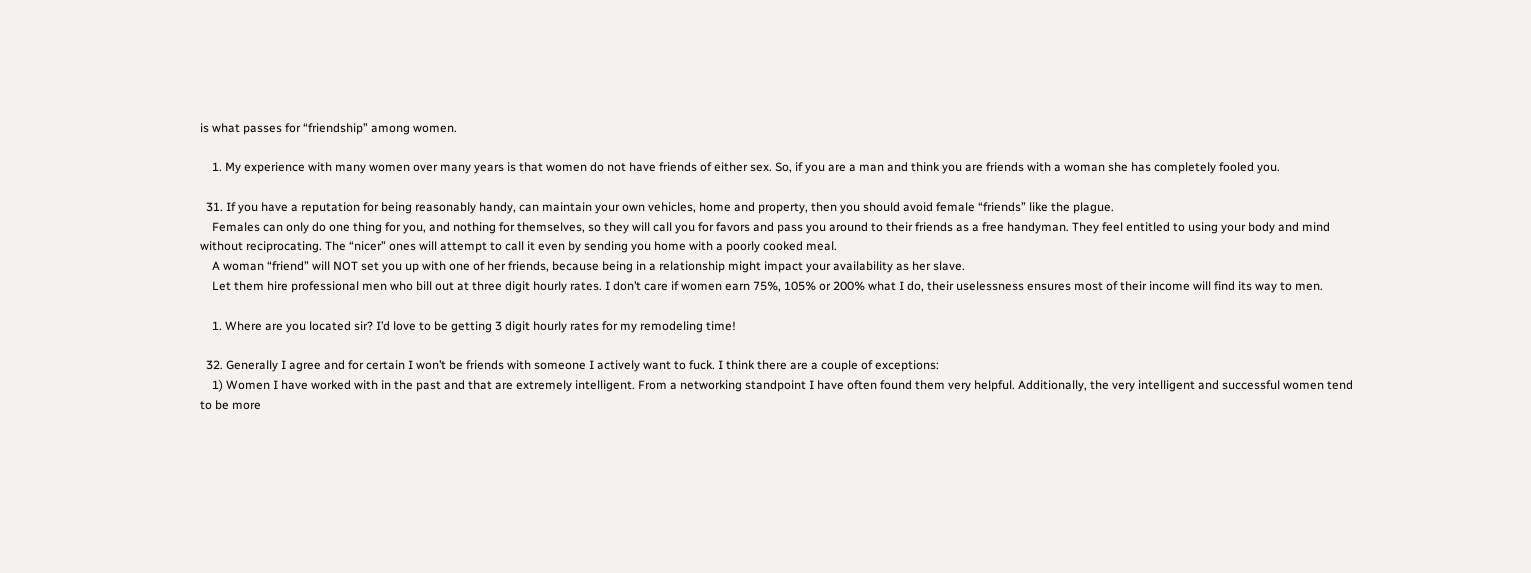is what passes for “friendship” among women.

    1. My experience with many women over many years is that women do not have friends of either sex. So, if you are a man and think you are friends with a woman she has completely fooled you.

  31. If you have a reputation for being reasonably handy, can maintain your own vehicles, home and property, then you should avoid female “friends” like the plague.
    Females can only do one thing for you, and nothing for themselves, so they will call you for favors and pass you around to their friends as a free handyman. They feel entitled to using your body and mind without reciprocating. The “nicer” ones will attempt to call it even by sending you home with a poorly cooked meal.
    A woman “friend” will NOT set you up with one of her friends, because being in a relationship might impact your availability as her slave.
    Let them hire professional men who bill out at three digit hourly rates. I don’t care if women earn 75%, 105% or 200% what I do, their uselessness ensures most of their income will find its way to men.

    1. Where are you located sir? I’d love to be getting 3 digit hourly rates for my remodeling time!

  32. Generally I agree and for certain I won’t be friends with someone I actively want to fuck. I think there are a couple of exceptions:
    1) Women I have worked with in the past and that are extremely intelligent. From a networking standpoint I have often found them very helpful. Additionally, the very intelligent and successful women tend to be more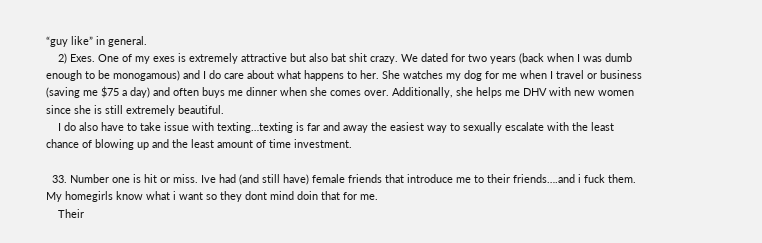“guy like” in general.
    2) Exes. One of my exes is extremely attractive but also bat shit crazy. We dated for two years (back when I was dumb enough to be monogamous) and I do care about what happens to her. She watches my dog for me when I travel or business (saving me $75 a day) and often buys me dinner when she comes over. Additionally, she helps me DHV with new women since she is still extremely beautiful.
    I do also have to take issue with texting…texting is far and away the easiest way to sexually escalate with the least chance of blowing up and the least amount of time investment.

  33. Number one is hit or miss. Ive had (and still have) female friends that introduce me to their friends….and i fuck them. My homegirls know what i want so they dont mind doin that for me.
    Their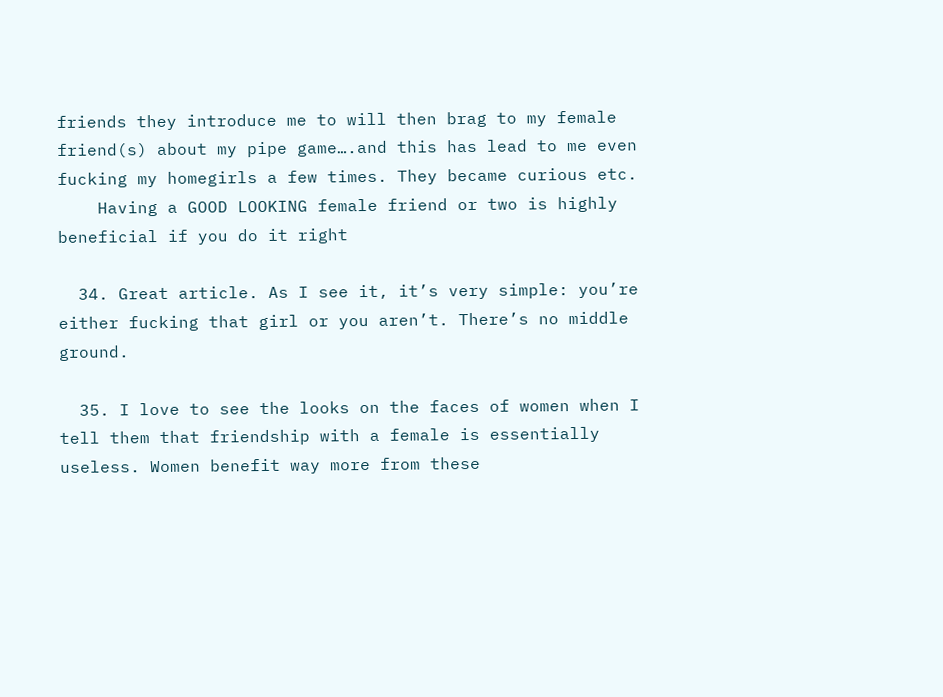friends they introduce me to will then brag to my female friend(s) about my pipe game….and this has lead to me even fucking my homegirls a few times. They became curious etc.
    Having a GOOD LOOKING female friend or two is highly beneficial if you do it right

  34. Great article. As I see it, it’s very simple: you’re either fucking that girl or you aren’t. There’s no middle ground.

  35. I love to see the looks on the faces of women when I tell them that friendship with a female is essentially useless. Women benefit way more from these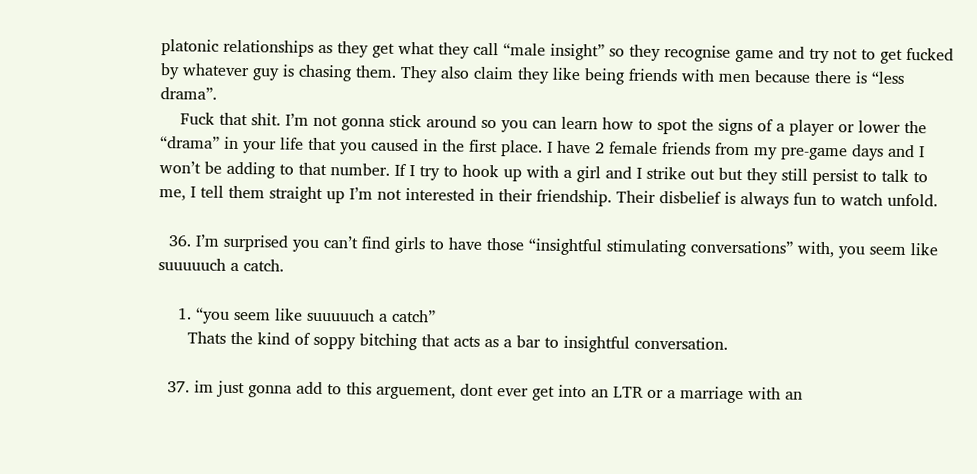platonic relationships as they get what they call “male insight” so they recognise game and try not to get fucked by whatever guy is chasing them. They also claim they like being friends with men because there is “less drama”.
    Fuck that shit. I’m not gonna stick around so you can learn how to spot the signs of a player or lower the “drama” in your life that you caused in the first place. I have 2 female friends from my pre-game days and I won’t be adding to that number. If I try to hook up with a girl and I strike out but they still persist to talk to me, I tell them straight up I’m not interested in their friendship. Their disbelief is always fun to watch unfold.

  36. I’m surprised you can’t find girls to have those “insightful stimulating conversations” with, you seem like suuuuuch a catch.

    1. “you seem like suuuuuch a catch”
      Thats the kind of soppy bitching that acts as a bar to insightful conversation.

  37. im just gonna add to this arguement, dont ever get into an LTR or a marriage with an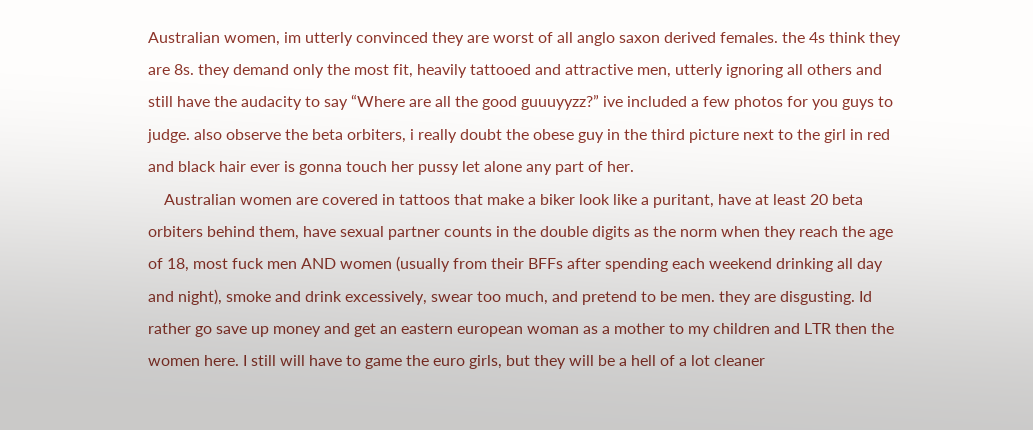Australian women, im utterly convinced they are worst of all anglo saxon derived females. the 4s think they are 8s. they demand only the most fit, heavily tattooed and attractive men, utterly ignoring all others and still have the audacity to say “Where are all the good guuuyyzz?” ive included a few photos for you guys to judge. also observe the beta orbiters, i really doubt the obese guy in the third picture next to the girl in red and black hair ever is gonna touch her pussy let alone any part of her.
    Australian women are covered in tattoos that make a biker look like a puritant, have at least 20 beta orbiters behind them, have sexual partner counts in the double digits as the norm when they reach the age of 18, most fuck men AND women (usually from their BFFs after spending each weekend drinking all day and night), smoke and drink excessively, swear too much, and pretend to be men. they are disgusting. Id rather go save up money and get an eastern european woman as a mother to my children and LTR then the women here. I still will have to game the euro girls, but they will be a hell of a lot cleaner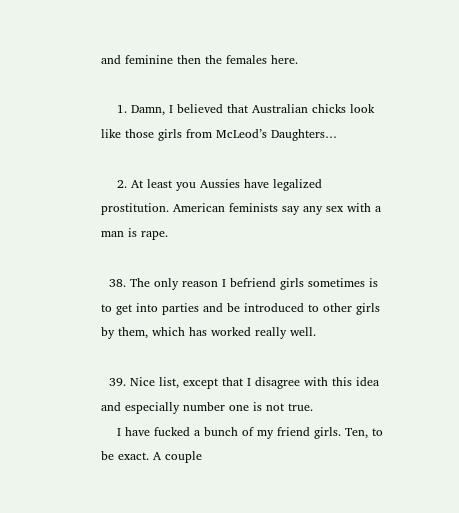and feminine then the females here.

    1. Damn, I believed that Australian chicks look like those girls from McLeod’s Daughters…

    2. At least you Aussies have legalized prostitution. American feminists say any sex with a man is rape.

  38. The only reason I befriend girls sometimes is to get into parties and be introduced to other girls by them, which has worked really well.

  39. Nice list, except that I disagree with this idea and especially number one is not true.
    I have fucked a bunch of my friend girls. Ten, to be exact. A couple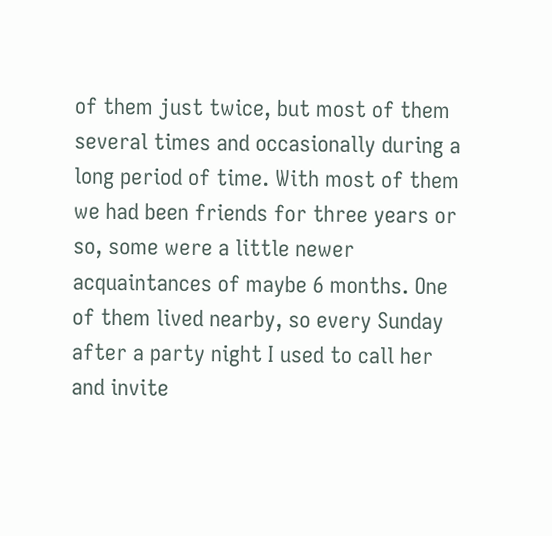of them just twice, but most of them several times and occasionally during a long period of time. With most of them we had been friends for three years or so, some were a little newer acquaintances of maybe 6 months. One of them lived nearby, so every Sunday after a party night I used to call her and invite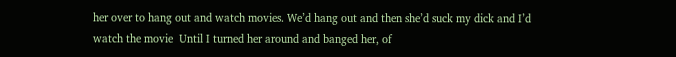her over to hang out and watch movies. We’d hang out and then she’d suck my dick and I’d watch the movie  Until I turned her around and banged her, of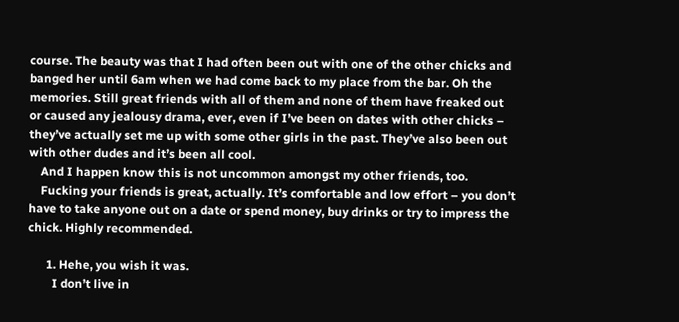course. The beauty was that I had often been out with one of the other chicks and banged her until 6am when we had come back to my place from the bar. Oh the memories. Still great friends with all of them and none of them have freaked out or caused any jealousy drama, ever, even if I’ve been on dates with other chicks – they’ve actually set me up with some other girls in the past. They’ve also been out with other dudes and it’s been all cool.
    And I happen know this is not uncommon amongst my other friends, too.
    Fucking your friends is great, actually. It’s comfortable and low effort – you don’t have to take anyone out on a date or spend money, buy drinks or try to impress the chick. Highly recommended.

      1. Hehe, you wish it was.
        I don’t live in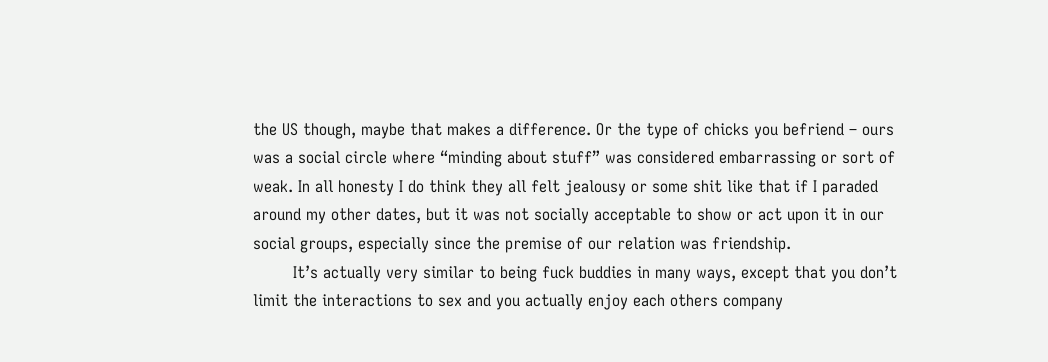the US though, maybe that makes a difference. Or the type of chicks you befriend – ours was a social circle where “minding about stuff” was considered embarrassing or sort of weak. In all honesty I do think they all felt jealousy or some shit like that if I paraded around my other dates, but it was not socially acceptable to show or act upon it in our social groups, especially since the premise of our relation was friendship.
        It’s actually very similar to being fuck buddies in many ways, except that you don’t limit the interactions to sex and you actually enjoy each others company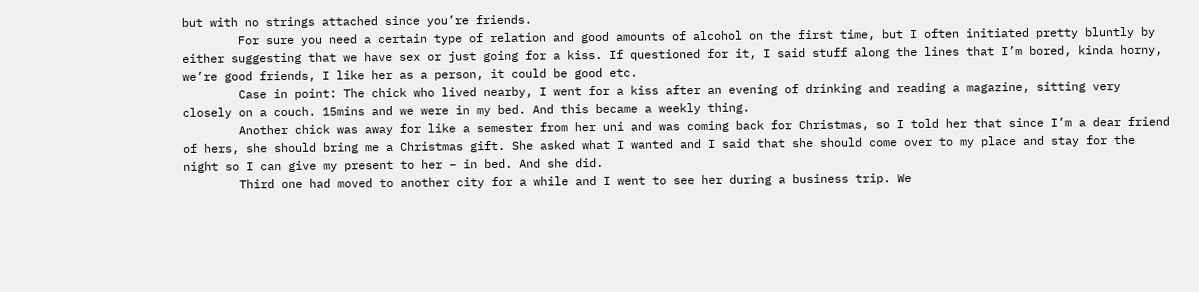but with no strings attached since you’re friends.
        For sure you need a certain type of relation and good amounts of alcohol on the first time, but I often initiated pretty bluntly by either suggesting that we have sex or just going for a kiss. If questioned for it, I said stuff along the lines that I’m bored, kinda horny, we’re good friends, I like her as a person, it could be good etc.
        Case in point: The chick who lived nearby, I went for a kiss after an evening of drinking and reading a magazine, sitting very closely on a couch. 15mins and we were in my bed. And this became a weekly thing.
        Another chick was away for like a semester from her uni and was coming back for Christmas, so I told her that since I’m a dear friend of hers, she should bring me a Christmas gift. She asked what I wanted and I said that she should come over to my place and stay for the night so I can give my present to her – in bed. And she did.
        Third one had moved to another city for a while and I went to see her during a business trip. We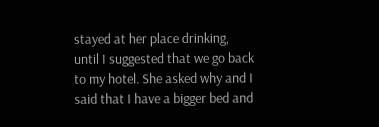stayed at her place drinking, until I suggested that we go back to my hotel. She asked why and I said that I have a bigger bed and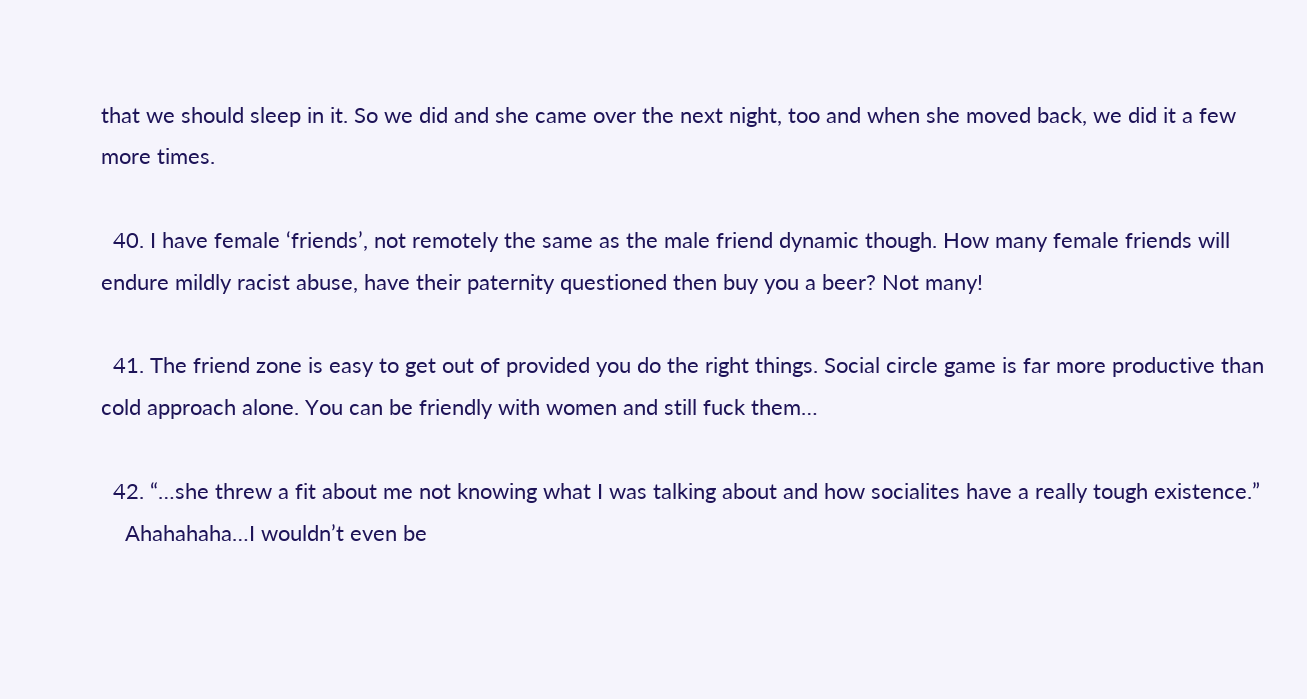that we should sleep in it. So we did and she came over the next night, too and when she moved back, we did it a few more times.

  40. I have female ‘friends’, not remotely the same as the male friend dynamic though. How many female friends will endure mildly racist abuse, have their paternity questioned then buy you a beer? Not many!

  41. The friend zone is easy to get out of provided you do the right things. Social circle game is far more productive than cold approach alone. You can be friendly with women and still fuck them…

  42. “…she threw a fit about me not knowing what I was talking about and how socialites have a really tough existence.”
    Ahahahaha…I wouldn’t even be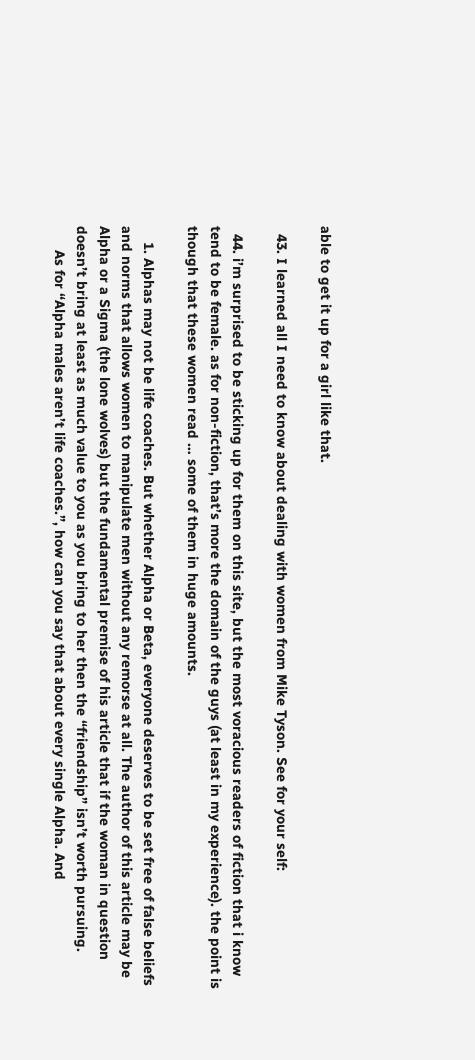able to get it up for a girl like that.

  43. I learned all I need to know about dealing with women from Mike Tyson. See for your self:

  44. i’m surprised to be sticking up for them on this site, but the most voracious readers of fiction that i know tend to be female. as for non-fiction, that’s more the domain of the guys (at least in my experience). the point is though that these women read … some of them in huge amounts.

    1. Alphas may not be life coaches. But whether Alpha or Beta, everyone deserves to be set free of false beliefs and norms that allows women to manipulate men without any remorse at all. The author of this article may be Alpha or a Sigma (the lone wolves) but the fundamental premise of his article that if the woman in question doesn’t bring at least as much value to you as you bring to her then the “friendship” isn’t worth pursuing.
      As for “Alpha males aren’t life coaches.”, how can you say that about every single Alpha. And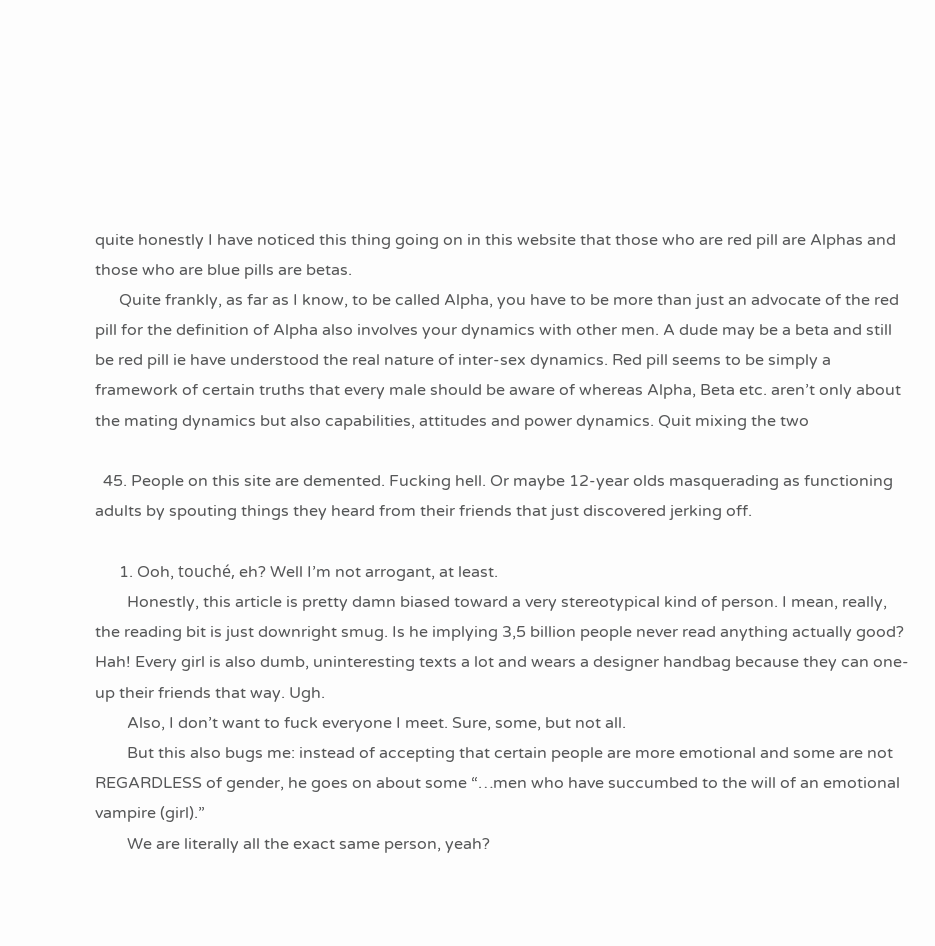quite honestly I have noticed this thing going on in this website that those who are red pill are Alphas and those who are blue pills are betas.
      Quite frankly, as far as I know, to be called Alpha, you have to be more than just an advocate of the red pill for the definition of Alpha also involves your dynamics with other men. A dude may be a beta and still be red pill ie have understood the real nature of inter-sex dynamics. Red pill seems to be simply a framework of certain truths that every male should be aware of whereas Alpha, Beta etc. aren’t only about the mating dynamics but also capabilities, attitudes and power dynamics. Quit mixing the two

  45. People on this site are demented. Fucking hell. Or maybe 12-year olds masquerading as functioning adults by spouting things they heard from their friends that just discovered jerking off.

      1. Ooh, touché, eh? Well I’m not arrogant, at least.
        Honestly, this article is pretty damn biased toward a very stereotypical kind of person. I mean, really, the reading bit is just downright smug. Is he implying 3,5 billion people never read anything actually good? Hah! Every girl is also dumb, uninteresting texts a lot and wears a designer handbag because they can one-up their friends that way. Ugh.
        Also, I don’t want to fuck everyone I meet. Sure, some, but not all.
        But this also bugs me: instead of accepting that certain people are more emotional and some are not REGARDLESS of gender, he goes on about some “…men who have succumbed to the will of an emotional vampire (girl).”
        We are literally all the exact same person, yeah?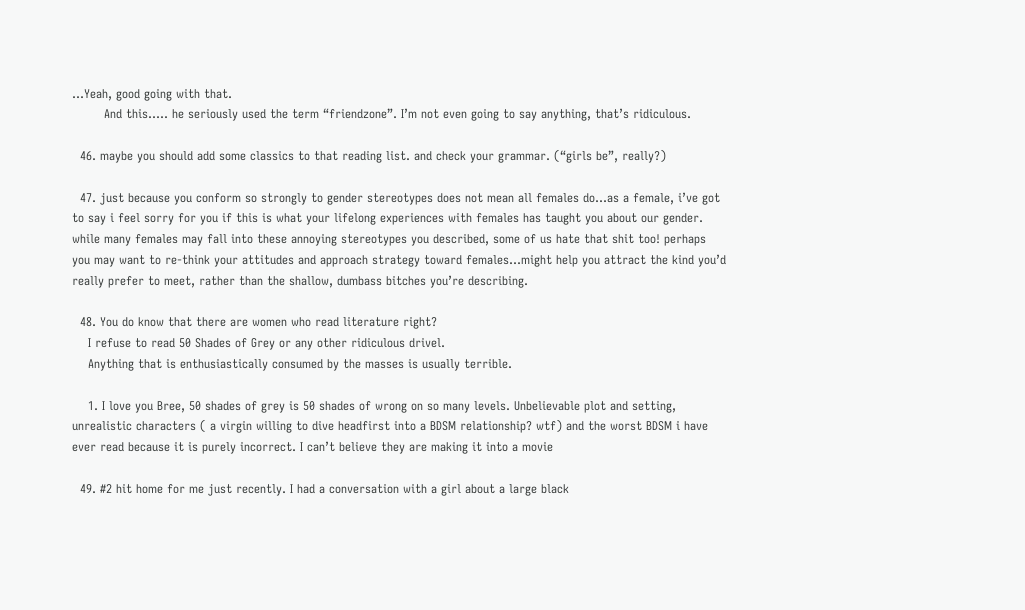…Yeah, good going with that.
        And this….. he seriously used the term “friendzone”. I’m not even going to say anything, that’s ridiculous.

  46. maybe you should add some classics to that reading list. and check your grammar. (“girls be”, really?)

  47. just because you conform so strongly to gender stereotypes does not mean all females do…as a female, i’ve got to say i feel sorry for you if this is what your lifelong experiences with females has taught you about our gender. while many females may fall into these annoying stereotypes you described, some of us hate that shit too! perhaps you may want to re-think your attitudes and approach strategy toward females…might help you attract the kind you’d really prefer to meet, rather than the shallow, dumbass bitches you’re describing.

  48. You do know that there are women who read literature right?
    I refuse to read 50 Shades of Grey or any other ridiculous drivel.
    Anything that is enthusiastically consumed by the masses is usually terrible.

    1. I love you Bree, 50 shades of grey is 50 shades of wrong on so many levels. Unbelievable plot and setting, unrealistic characters ( a virgin willing to dive headfirst into a BDSM relationship? wtf) and the worst BDSM i have ever read because it is purely incorrect. I can’t believe they are making it into a movie

  49. #2 hit home for me just recently. I had a conversation with a girl about a large black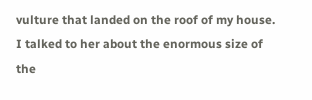vulture that landed on the roof of my house. I talked to her about the enormous size of the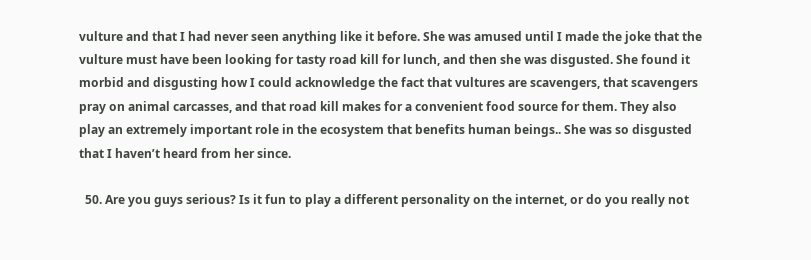vulture and that I had never seen anything like it before. She was amused until I made the joke that the vulture must have been looking for tasty road kill for lunch, and then she was disgusted. She found it morbid and disgusting how I could acknowledge the fact that vultures are scavengers, that scavengers pray on animal carcasses, and that road kill makes for a convenient food source for them. They also play an extremely important role in the ecosystem that benefits human beings.. She was so disgusted that I haven’t heard from her since.

  50. Are you guys serious? Is it fun to play a different personality on the internet, or do you really not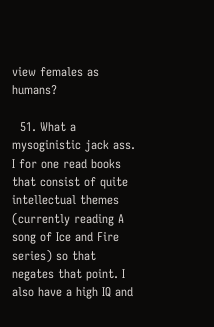view females as humans?

  51. What a mysoginistic jack ass. I for one read books that consist of quite intellectual themes (currently reading A song of Ice and Fire series) so that negates that point. I also have a high IQ and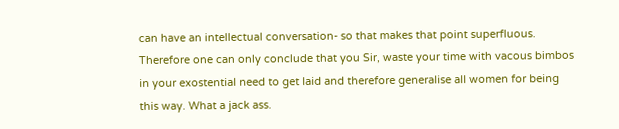can have an intellectual conversation- so that makes that point superfluous. Therefore one can only conclude that you Sir, waste your time with vacous bimbos in your exostential need to get laid and therefore generalise all women for being this way. What a jack ass.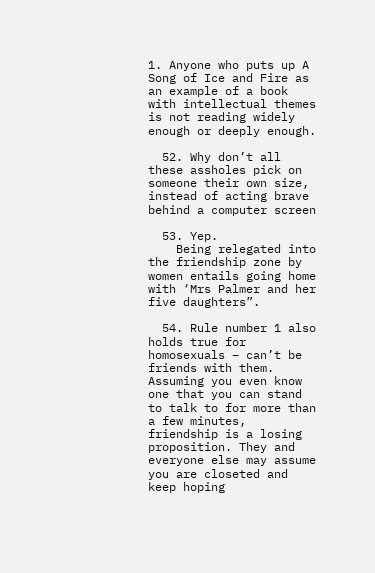1. Anyone who puts up A Song of Ice and Fire as an example of a book with intellectual themes is not reading widely enough or deeply enough.

  52. Why don’t all these assholes pick on someone their own size, instead of acting brave behind a computer screen

  53. Yep.
    Being relegated into the friendship zone by women entails going home with ‘Mrs Palmer and her five daughters”.

  54. Rule number 1 also holds true for homosexuals – can’t be friends with them. Assuming you even know one that you can stand to talk to for more than a few minutes, friendship is a losing proposition. They and everyone else may assume you are closeted and keep hoping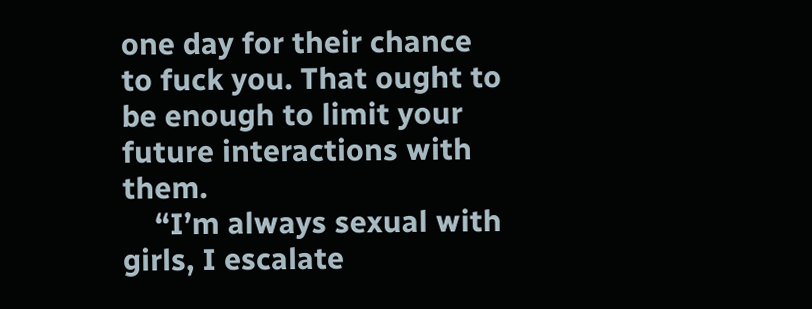one day for their chance to fuck you. That ought to be enough to limit your future interactions with them.
    “I’m always sexual with girls, I escalate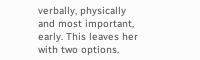verbally, physically and most important, early. This leaves her with two options.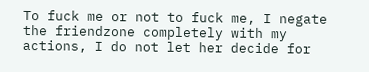To fuck me or not to fuck me, I negate the friendzone completely with my actions, I do not let her decide for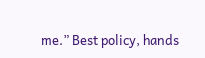me.” Best policy, hands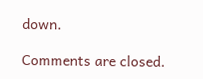down.

Comments are closed.